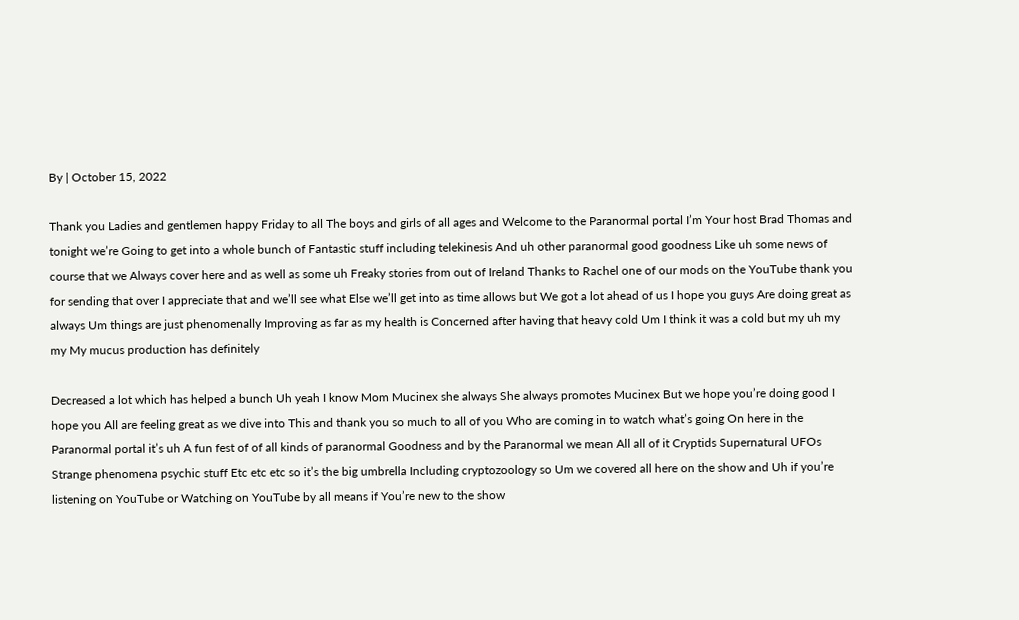By | October 15, 2022

Thank you Ladies and gentlemen happy Friday to all The boys and girls of all ages and Welcome to the Paranormal portal I’m Your host Brad Thomas and tonight we’re Going to get into a whole bunch of Fantastic stuff including telekinesis And uh other paranormal good goodness Like uh some news of course that we Always cover here and as well as some uh Freaky stories from out of Ireland Thanks to Rachel one of our mods on the YouTube thank you for sending that over I appreciate that and we’ll see what Else we’ll get into as time allows but We got a lot ahead of us I hope you guys Are doing great as always Um things are just phenomenally Improving as far as my health is Concerned after having that heavy cold Um I think it was a cold but my uh my my My mucus production has definitely

Decreased a lot which has helped a bunch Uh yeah I know Mom Mucinex she always She always promotes Mucinex But we hope you’re doing good I hope you All are feeling great as we dive into This and thank you so much to all of you Who are coming in to watch what’s going On here in the Paranormal portal it’s uh A fun fest of of all kinds of paranormal Goodness and by the Paranormal we mean All all of it Cryptids Supernatural UFOs Strange phenomena psychic stuff Etc etc etc so it’s the big umbrella Including cryptozoology so Um we covered all here on the show and Uh if you’re listening on YouTube or Watching on YouTube by all means if You’re new to the show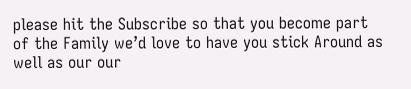please hit the Subscribe so that you become part of the Family we’d love to have you stick Around as well as our our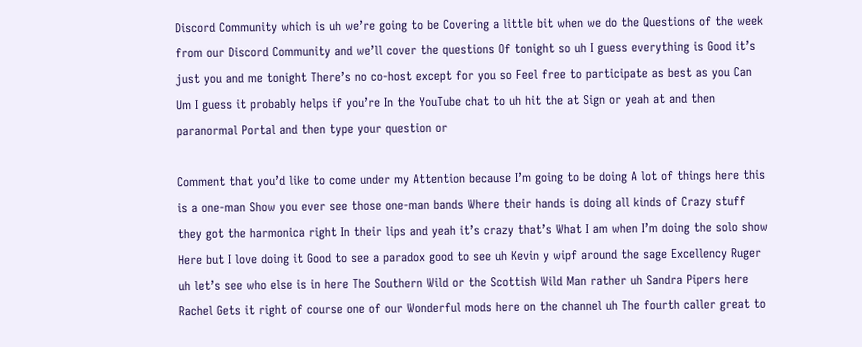Discord Community which is uh we’re going to be Covering a little bit when we do the Questions of the week from our Discord Community and we’ll cover the questions Of tonight so uh I guess everything is Good it’s just you and me tonight There’s no co-host except for you so Feel free to participate as best as you Can Um I guess it probably helps if you’re In the YouTube chat to uh hit the at Sign or yeah at and then paranormal Portal and then type your question or

Comment that you’d like to come under my Attention because I’m going to be doing A lot of things here this is a one-man Show you ever see those one-man bands Where their hands is doing all kinds of Crazy stuff they got the harmonica right In their lips and yeah it’s crazy that’s What I am when I’m doing the solo show Here but I love doing it Good to see a paradox good to see uh Kevin y wipf around the sage Excellency Ruger uh let’s see who else is in here The Southern Wild or the Scottish Wild Man rather uh Sandra Pipers here Rachel Gets it right of course one of our Wonderful mods here on the channel uh The fourth caller great to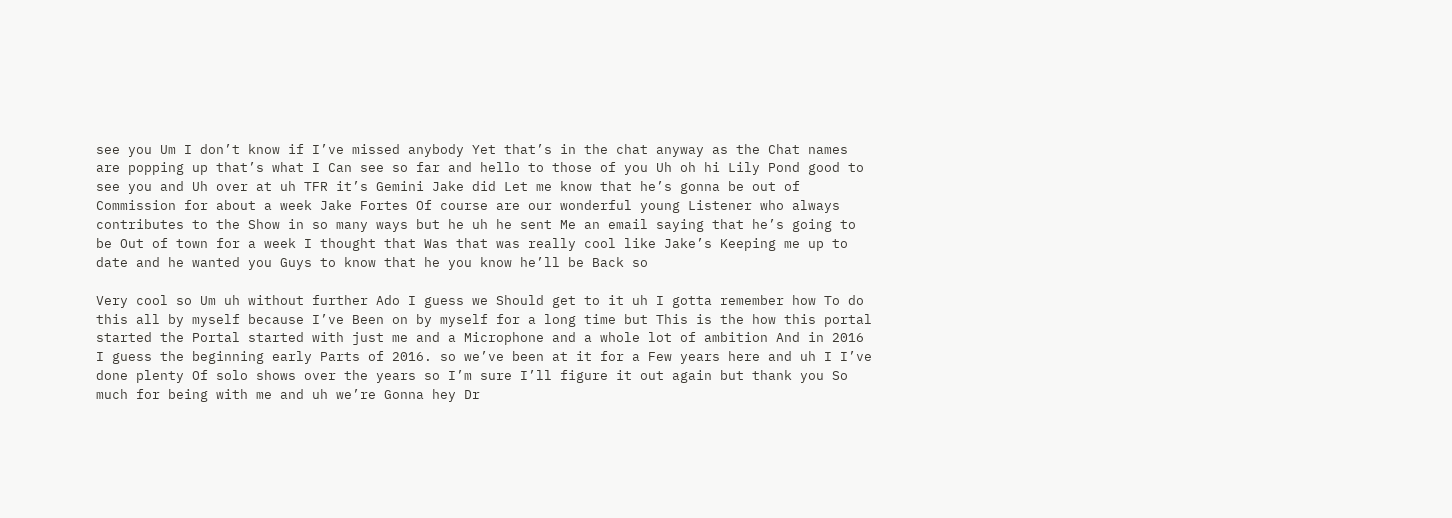see you Um I don’t know if I’ve missed anybody Yet that’s in the chat anyway as the Chat names are popping up that’s what I Can see so far and hello to those of you Uh oh hi Lily Pond good to see you and Uh over at uh TFR it’s Gemini Jake did Let me know that he’s gonna be out of Commission for about a week Jake Fortes Of course are our wonderful young Listener who always contributes to the Show in so many ways but he uh he sent Me an email saying that he’s going to be Out of town for a week I thought that Was that was really cool like Jake’s Keeping me up to date and he wanted you Guys to know that he you know he’ll be Back so

Very cool so Um uh without further Ado I guess we Should get to it uh I gotta remember how To do this all by myself because I’ve Been on by myself for a long time but This is the how this portal started the Portal started with just me and a Microphone and a whole lot of ambition And in 2016 I guess the beginning early Parts of 2016. so we’ve been at it for a Few years here and uh I I’ve done plenty Of solo shows over the years so I’m sure I’ll figure it out again but thank you So much for being with me and uh we’re Gonna hey Dr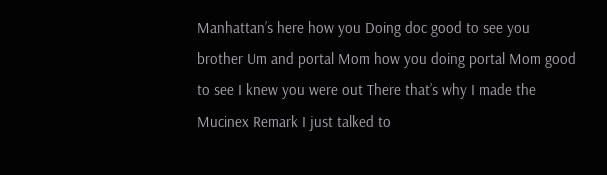Manhattan’s here how you Doing doc good to see you brother Um and portal Mom how you doing portal Mom good to see I knew you were out There that’s why I made the Mucinex Remark I just talked to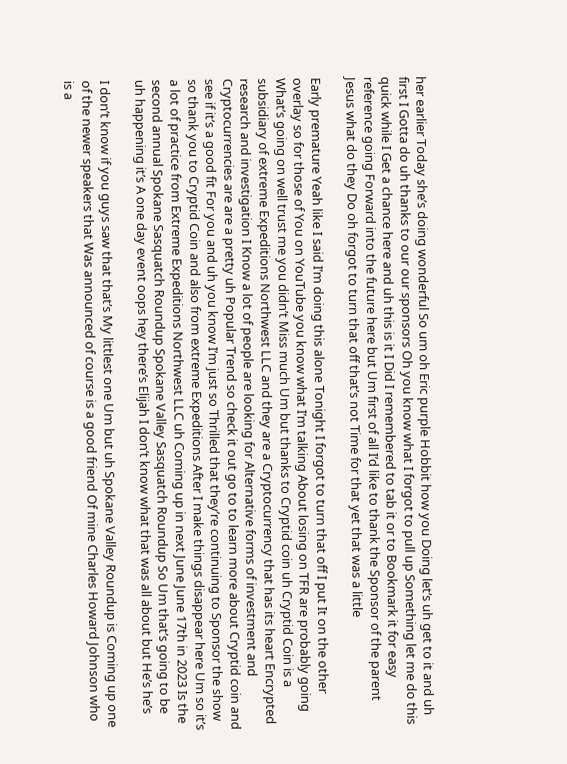her earlier Today she’s doing wonderful So um oh Eric purple Hobbit how you Doing let’s uh get to it and uh first I Gotta do uh thanks to our our sponsors Oh you know what I forgot to pull up Something let me do this quick while I Get a chance here and uh this is it I Did I remembered to tab it or to Bookmark it for easy reference going Forward into the future here but Um first of all I’d like to thank the Sponsor of the parent Jesus what do they Do oh forgot to turn that off that’s not Time for that yet that was a little

Early premature Yeah like I said I’m doing this alone Tonight I forgot to turn that off I put It on the other overlay so for those of You on YouTube you know what I’m talking About losing on TFR are probably going What’s going on well trust me you didn’t Miss much Um but thanks to Cryptid coin uh Cryptid Coin is a subsidiary of extreme Expeditions Northwest LLC and they are a Cryptocurrency that has its heart Encrypted research and investigation I Know a lot of people are looking for Alternative forms of investment and Cryptocurrencies are are a pretty uh Popular Trend so check it out go to to learn more about Cryptid coin and see if it’s a good fit For you and uh you know I’m just so Thrilled that they’re continuing to Sponsor the show so thank you to Cryptid Coin and also from extreme Expeditions After I make things disappear here Um so it’s a lot of practice from Extreme Expeditions Northwest LLC uh Coming up in next June June 17th in 2023 Is the second annual Spokane Sasquatch Roundup Spokane Valley Sasquatch Roundup So Um that’s going to be uh happening it’s A one day event oops hey there’s Elijah I don’t know what that was all about but He’s he’s

I don’t know if you guys saw that that’s My littlest one Um but uh Spokane Valley Roundup is Coming up one of the newer speakers that Was announced of course is a good friend Of mine Charles Howard Johnson who is a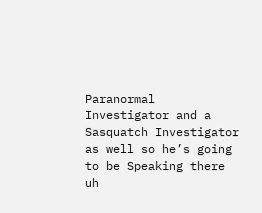Paranormal Investigator and a Sasquatch Investigator as well so he’s going to be Speaking there uh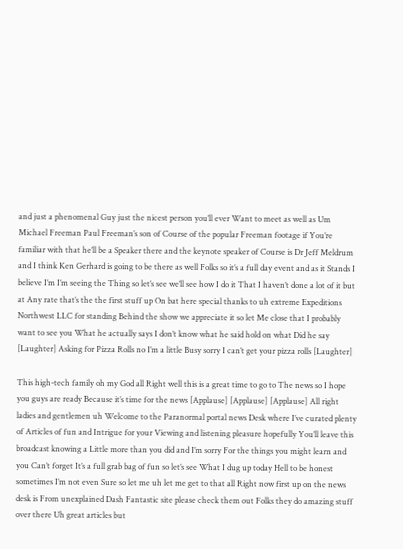and just a phenomenal Guy just the nicest person you’ll ever Want to meet as well as Um Michael Freeman Paul Freeman’s son of Course of the popular Freeman footage if You’re familiar with that he’ll be a Speaker there and the keynote speaker of Course is Dr Jeff Meldrum and I think Ken Gerhard is going to be there as well Folks so it’s a full day event and as it Stands I believe I’m I’m seeing the Thing so let’s see we’ll see how I do it That I haven’t done a lot of it but at Any rate that’s the the first stuff up On bat here special thanks to uh extreme Expeditions Northwest LLC for standing Behind the show we appreciate it so let Me close that I probably want to see you What he actually says I don’t know what he said hold on what Did he say [Laughter] Asking for Pizza Rolls no I’m a little Busy sorry I can’t get your pizza rolls [Laughter]

This high-tech family oh my God all Right well this is a great time to go to The news so I hope you guys are ready Because it’s time for the news [Applause] [Applause] [Applause] All right ladies and gentlemen uh Welcome to the Paranormal portal news Desk where I’ve curated plenty of Articles of fun and Intrigue for your Viewing and listening pleasure hopefully You’ll leave this broadcast knowing a Little more than you did and I’m sorry For the things you might learn and you Can’t forget It’s a full grab bag of fun so let’s see What I dug up today Hell to be honest sometimes I’m not even Sure so let me uh let me get to that all Right now first up on the news desk is From unexplained Dash Fantastic site please check them out Folks they do amazing stuff over there Uh great articles but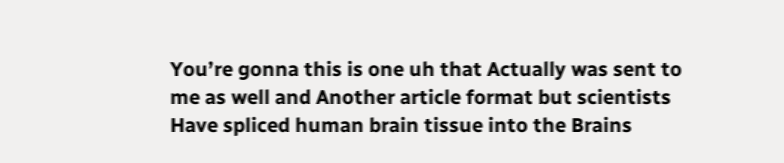You’re gonna this is one uh that Actually was sent to me as well and Another article format but scientists Have spliced human brain tissue into the Brains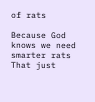of rats

Because God knows we need smarter rats That just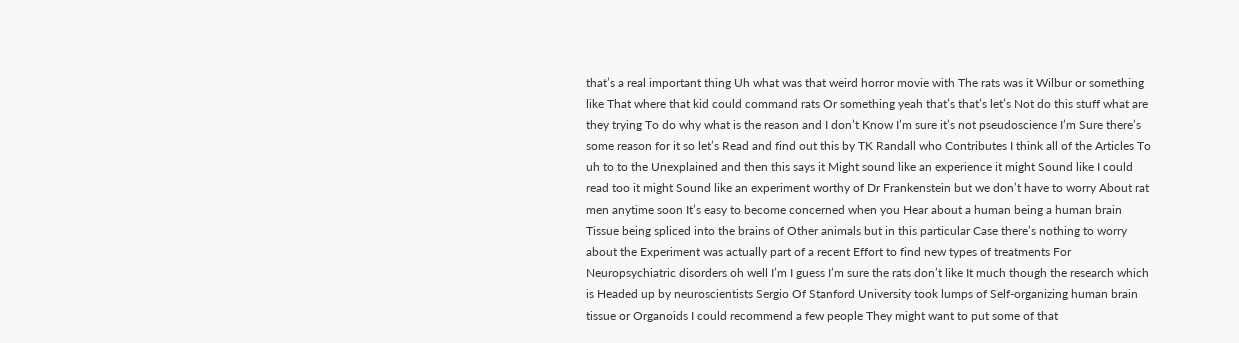that’s a real important thing Uh what was that weird horror movie with The rats was it Wilbur or something like That where that kid could command rats Or something yeah that’s that’s let’s Not do this stuff what are they trying To do why what is the reason and I don’t Know I’m sure it’s not pseudoscience I’m Sure there’s some reason for it so let’s Read and find out this by TK Randall who Contributes I think all of the Articles To uh to to the Unexplained and then this says it Might sound like an experience it might Sound like I could read too it might Sound like an experiment worthy of Dr Frankenstein but we don’t have to worry About rat men anytime soon It’s easy to become concerned when you Hear about a human being a human brain Tissue being spliced into the brains of Other animals but in this particular Case there’s nothing to worry about the Experiment was actually part of a recent Effort to find new types of treatments For Neuropsychiatric disorders oh well I’m I guess I’m sure the rats don’t like It much though the research which is Headed up by neuroscientists Sergio Of Stanford University took lumps of Self-organizing human brain tissue or Organoids I could recommend a few people They might want to put some of that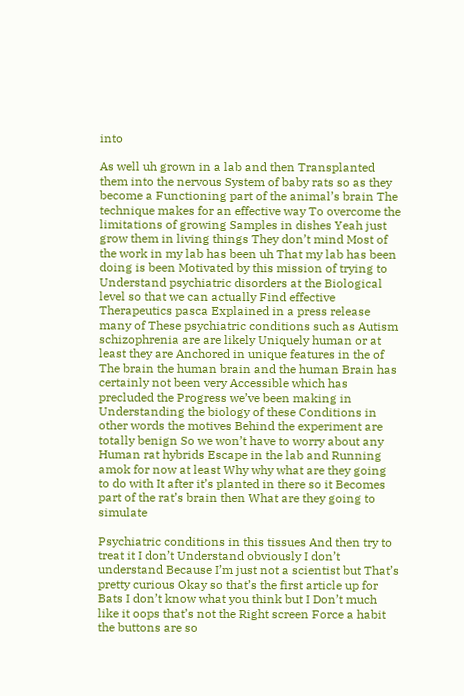into

As well uh grown in a lab and then Transplanted them into the nervous System of baby rats so as they become a Functioning part of the animal’s brain The technique makes for an effective way To overcome the limitations of growing Samples in dishes Yeah just grow them in living things They don’t mind Most of the work in my lab has been uh That my lab has been doing is been Motivated by this mission of trying to Understand psychiatric disorders at the Biological level so that we can actually Find effective Therapeutics pasca Explained in a press release many of These psychiatric conditions such as Autism schizophrenia are are likely Uniquely human or at least they are Anchored in unique features in the of The brain the human brain and the human Brain has certainly not been very Accessible which has precluded the Progress we’ve been making in Understanding the biology of these Conditions in other words the motives Behind the experiment are totally benign So we won’t have to worry about any Human rat hybrids Escape in the lab and Running amok for now at least Why why what are they going to do with It after it’s planted in there so it Becomes part of the rat’s brain then What are they going to simulate

Psychiatric conditions in this tissues And then try to treat it I don’t Understand obviously I don’t understand Because I’m just not a scientist but That’s pretty curious Okay so that’s the first article up for Bats I don’t know what you think but I Don’t much like it oops that’s not the Right screen Force a habit the buttons are so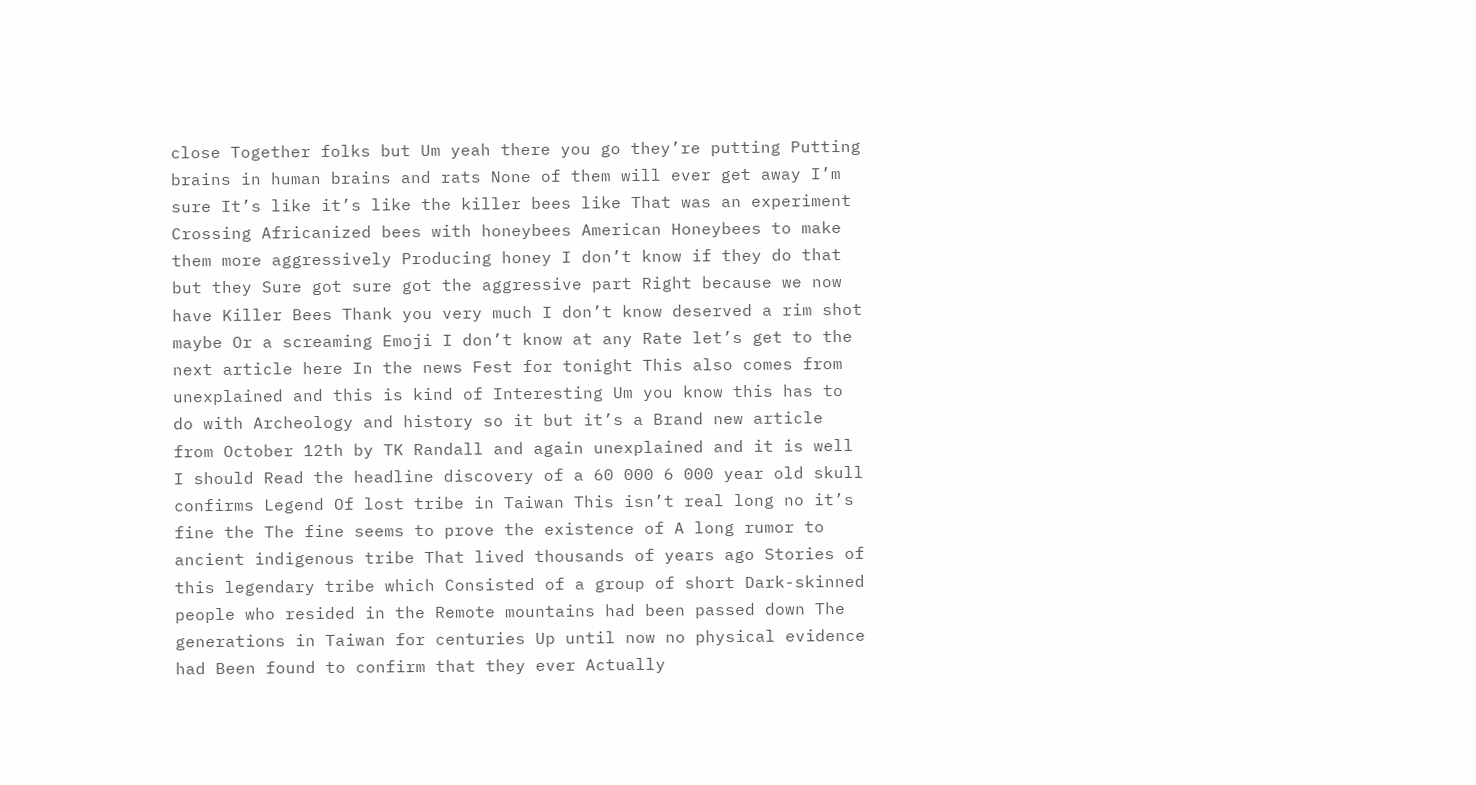close Together folks but Um yeah there you go they’re putting Putting brains in human brains and rats None of them will ever get away I’m sure It’s like it’s like the killer bees like That was an experiment Crossing Africanized bees with honeybees American Honeybees to make them more aggressively Producing honey I don’t know if they do that but they Sure got sure got the aggressive part Right because we now have Killer Bees Thank you very much I don’t know deserved a rim shot maybe Or a screaming Emoji I don’t know at any Rate let’s get to the next article here In the news Fest for tonight This also comes from unexplained and this is kind of Interesting Um you know this has to do with Archeology and history so it but it’s a Brand new article from October 12th by TK Randall and again unexplained and it is well I should Read the headline discovery of a 60 000 6 000 year old skull confirms Legend Of lost tribe in Taiwan This isn’t real long no it’s fine the The fine seems to prove the existence of A long rumor to ancient indigenous tribe That lived thousands of years ago Stories of this legendary tribe which Consisted of a group of short Dark-skinned people who resided in the Remote mountains had been passed down The generations in Taiwan for centuries Up until now no physical evidence had Been found to confirm that they ever Actually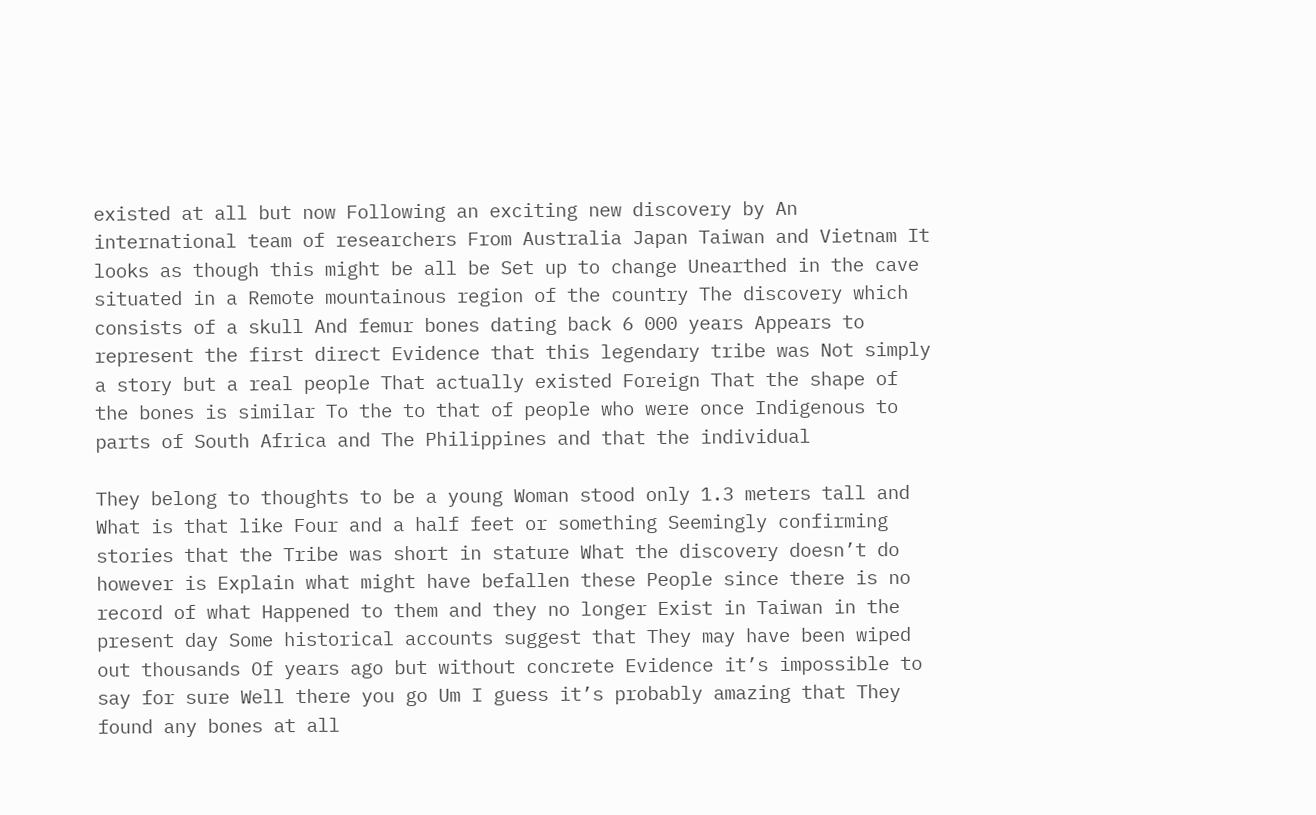existed at all but now Following an exciting new discovery by An international team of researchers From Australia Japan Taiwan and Vietnam It looks as though this might be all be Set up to change Unearthed in the cave situated in a Remote mountainous region of the country The discovery which consists of a skull And femur bones dating back 6 000 years Appears to represent the first direct Evidence that this legendary tribe was Not simply a story but a real people That actually existed Foreign That the shape of the bones is similar To the to that of people who were once Indigenous to parts of South Africa and The Philippines and that the individual

They belong to thoughts to be a young Woman stood only 1.3 meters tall and What is that like Four and a half feet or something Seemingly confirming stories that the Tribe was short in stature What the discovery doesn’t do however is Explain what might have befallen these People since there is no record of what Happened to them and they no longer Exist in Taiwan in the present day Some historical accounts suggest that They may have been wiped out thousands Of years ago but without concrete Evidence it’s impossible to say for sure Well there you go Um I guess it’s probably amazing that They found any bones at all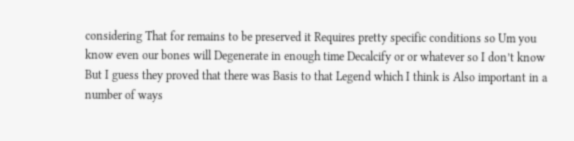considering That for remains to be preserved it Requires pretty specific conditions so Um you know even our bones will Degenerate in enough time Decalcify or or whatever so I don’t know But I guess they proved that there was Basis to that Legend which I think is Also important in a number of ways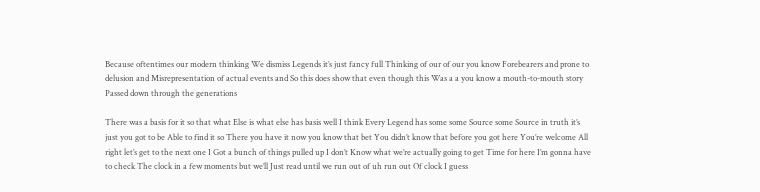Because oftentimes our modern thinking We dismiss Legends it’s just fancy full Thinking of our of our you know Forebearers and prone to delusion and Misrepresentation of actual events and So this does show that even though this Was a a you know a mouth-to-mouth story Passed down through the generations

There was a basis for it so that what Else is what else has basis well I think Every Legend has some some Source some Source in truth it’s just you got to be Able to find it so There you have it now you know that bet You didn’t know that before you got here You’re welcome All right let’s get to the next one I Got a bunch of things pulled up I don’t Know what we’re actually going to get Time for here I’m gonna have to check The clock in a few moments but we’ll Just read until we run out of uh run out Of clock I guess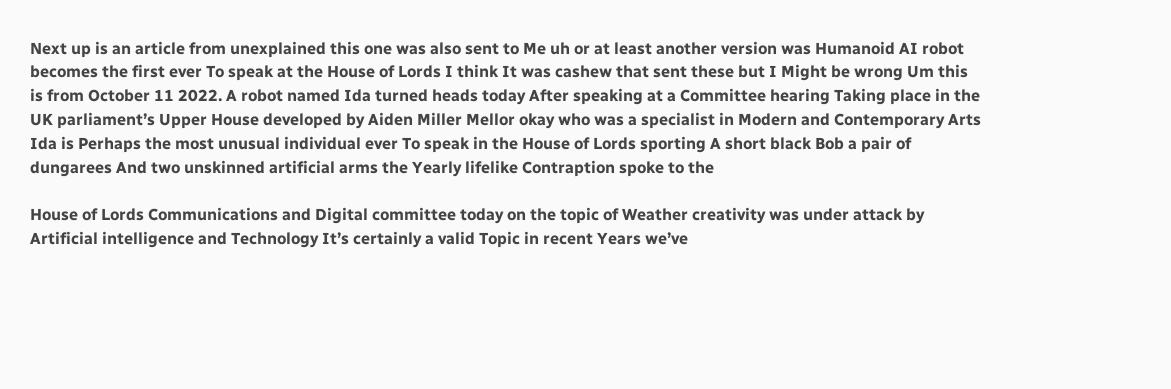Next up is an article from unexplained this one was also sent to Me uh or at least another version was Humanoid AI robot becomes the first ever To speak at the House of Lords I think It was cashew that sent these but I Might be wrong Um this is from October 11 2022. A robot named Ida turned heads today After speaking at a Committee hearing Taking place in the UK parliament’s Upper House developed by Aiden Miller Mellor okay who was a specialist in Modern and Contemporary Arts Ida is Perhaps the most unusual individual ever To speak in the House of Lords sporting A short black Bob a pair of dungarees And two unskinned artificial arms the Yearly lifelike Contraption spoke to the

House of Lords Communications and Digital committee today on the topic of Weather creativity was under attack by Artificial intelligence and Technology It’s certainly a valid Topic in recent Years we’ve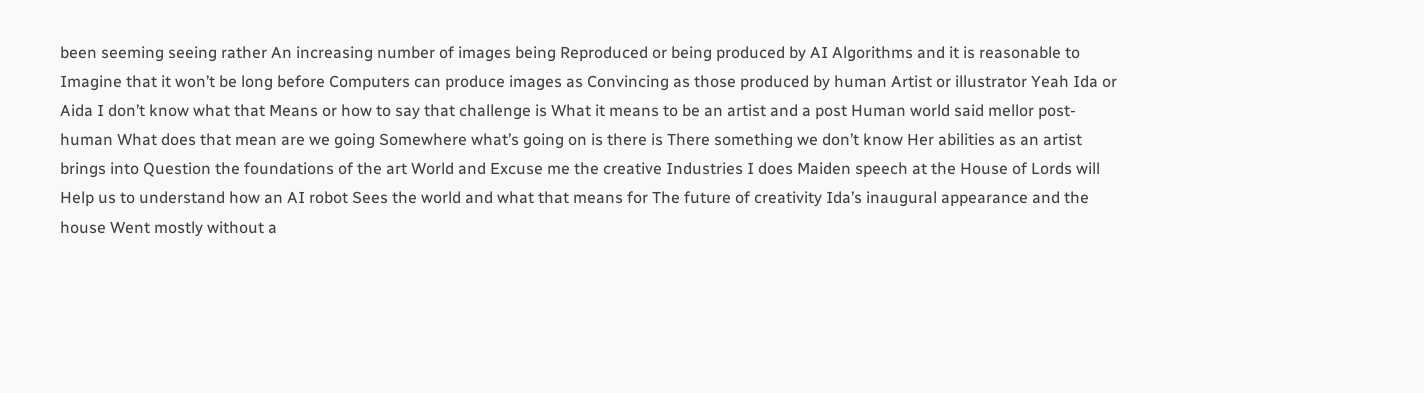been seeming seeing rather An increasing number of images being Reproduced or being produced by AI Algorithms and it is reasonable to Imagine that it won’t be long before Computers can produce images as Convincing as those produced by human Artist or illustrator Yeah Ida or Aida I don’t know what that Means or how to say that challenge is What it means to be an artist and a post Human world said mellor post-human What does that mean are we going Somewhere what’s going on is there is There something we don’t know Her abilities as an artist brings into Question the foundations of the art World and Excuse me the creative Industries I does Maiden speech at the House of Lords will Help us to understand how an AI robot Sees the world and what that means for The future of creativity Ida’s inaugural appearance and the house Went mostly without a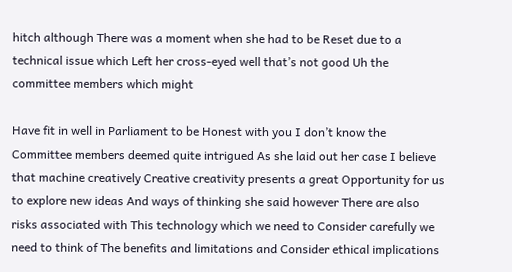hitch although There was a moment when she had to be Reset due to a technical issue which Left her cross-eyed well that’s not good Uh the committee members which might

Have fit in well in Parliament to be Honest with you I don’t know the Committee members deemed quite intrigued As she laid out her case I believe that machine creatively Creative creativity presents a great Opportunity for us to explore new ideas And ways of thinking she said however There are also risks associated with This technology which we need to Consider carefully we need to think of The benefits and limitations and Consider ethical implications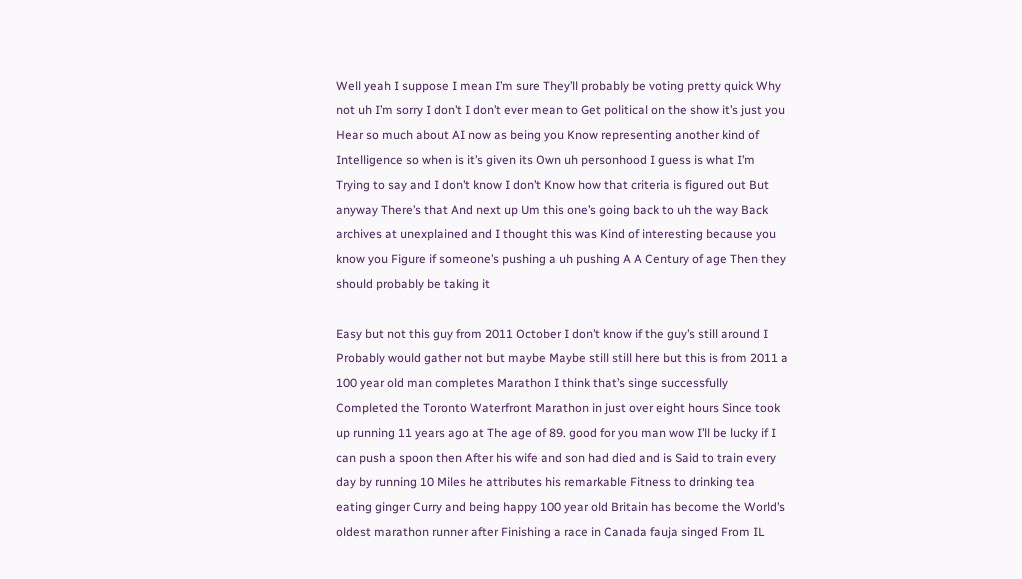Well yeah I suppose I mean I’m sure They’ll probably be voting pretty quick Why not uh I’m sorry I don’t I don’t ever mean to Get political on the show it’s just you Hear so much about AI now as being you Know representing another kind of Intelligence so when is it’s given its Own uh personhood I guess is what I’m Trying to say and I don’t know I don’t Know how that criteria is figured out But anyway There’s that And next up Um this one’s going back to uh the way Back archives at unexplained and I thought this was Kind of interesting because you know you Figure if someone’s pushing a uh pushing A A Century of age Then they should probably be taking it

Easy but not this guy from 2011 October I don’t know if the guy’s still around I Probably would gather not but maybe Maybe still still here but this is from 2011 a 100 year old man completes Marathon I think that’s singe successfully Completed the Toronto Waterfront Marathon in just over eight hours Since took up running 11 years ago at The age of 89. good for you man wow I’ll be lucky if I can push a spoon then After his wife and son had died and is Said to train every day by running 10 Miles he attributes his remarkable Fitness to drinking tea eating ginger Curry and being happy 100 year old Britain has become the World’s oldest marathon runner after Finishing a race in Canada fauja singed From IL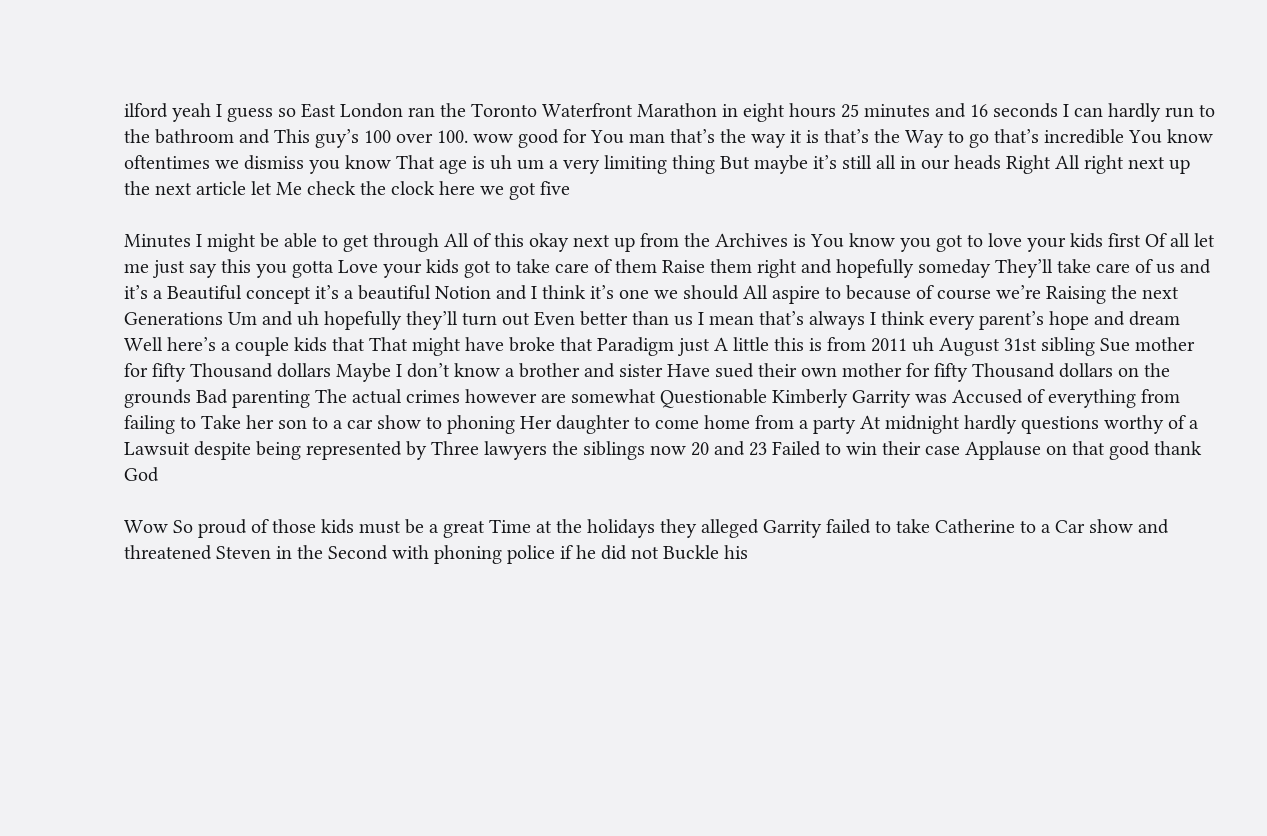ilford yeah I guess so East London ran the Toronto Waterfront Marathon in eight hours 25 minutes and 16 seconds I can hardly run to the bathroom and This guy’s 100 over 100. wow good for You man that’s the way it is that’s the Way to go that’s incredible You know oftentimes we dismiss you know That age is uh um a very limiting thing But maybe it’s still all in our heads Right All right next up the next article let Me check the clock here we got five

Minutes I might be able to get through All of this okay next up from the Archives is You know you got to love your kids first Of all let me just say this you gotta Love your kids got to take care of them Raise them right and hopefully someday They’ll take care of us and it’s a Beautiful concept it’s a beautiful Notion and I think it’s one we should All aspire to because of course we’re Raising the next Generations Um and uh hopefully they’ll turn out Even better than us I mean that’s always I think every parent’s hope and dream Well here’s a couple kids that That might have broke that Paradigm just A little this is from 2011 uh August 31st sibling Sue mother for fifty Thousand dollars Maybe I don’t know a brother and sister Have sued their own mother for fifty Thousand dollars on the grounds Bad parenting The actual crimes however are somewhat Questionable Kimberly Garrity was Accused of everything from failing to Take her son to a car show to phoning Her daughter to come home from a party At midnight hardly questions worthy of a Lawsuit despite being represented by Three lawyers the siblings now 20 and 23 Failed to win their case Applause on that good thank God

Wow So proud of those kids must be a great Time at the holidays they alleged Garrity failed to take Catherine to a Car show and threatened Steven in the Second with phoning police if he did not Buckle his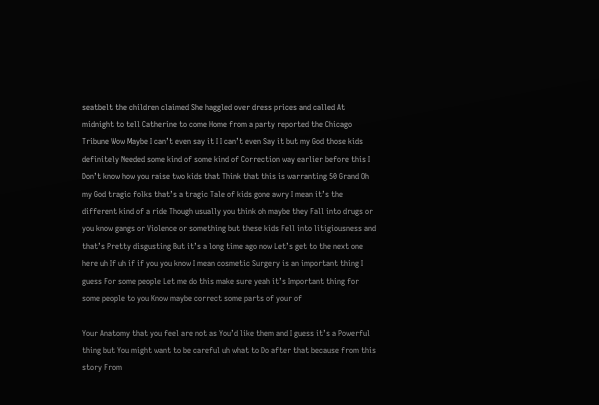seatbelt the children claimed She haggled over dress prices and called At midnight to tell Catherine to come Home from a party reported the Chicago Tribune Wow Maybe I can’t even say it I I can’t even Say it but my God those kids definitely Needed some kind of some kind of Correction way earlier before this I Don’t know how you raise two kids that Think that this is warranting 50 Grand Oh my God tragic folks that’s a tragic Tale of kids gone awry I mean it’s the different kind of a ride Though usually you think oh maybe they Fall into drugs or you know gangs or Violence or something but these kids Fell into litigiousness and that’s Pretty disgusting But it’s a long time ago now Let’s get to the next one here uh If uh if if you you know I mean cosmetic Surgery is an important thing I guess For some people Let me do this make sure yeah it’s Important thing for some people to you Know maybe correct some parts of your of

Your Anatomy that you feel are not as You’d like them and I guess it’s a Powerful thing but You might want to be careful uh what to Do after that because from this story From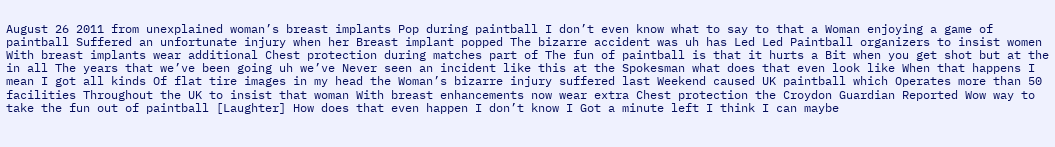August 26 2011 from unexplained woman’s breast implants Pop during paintball I don’t even know what to say to that a Woman enjoying a game of paintball Suffered an unfortunate injury when her Breast implant popped The bizarre accident was uh has Led Led Paintball organizers to insist women With breast implants wear additional Chest protection during matches part of The fun of paintball is that it hurts a Bit when you get shot but at the in all The years that we’ve been going uh we’ve Never seen an incident like this at the Spokesman what does that even look like When that happens I mean I got all kinds Of flat tire images in my head the Woman’s bizarre injury suffered last Weekend caused UK paintball which Operates more than 50 facilities Throughout the UK to insist that woman With breast enhancements now wear extra Chest protection the Croydon Guardian Reported Wow way to take the fun out of paintball [Laughter] How does that even happen I don’t know I Got a minute left I think I can maybe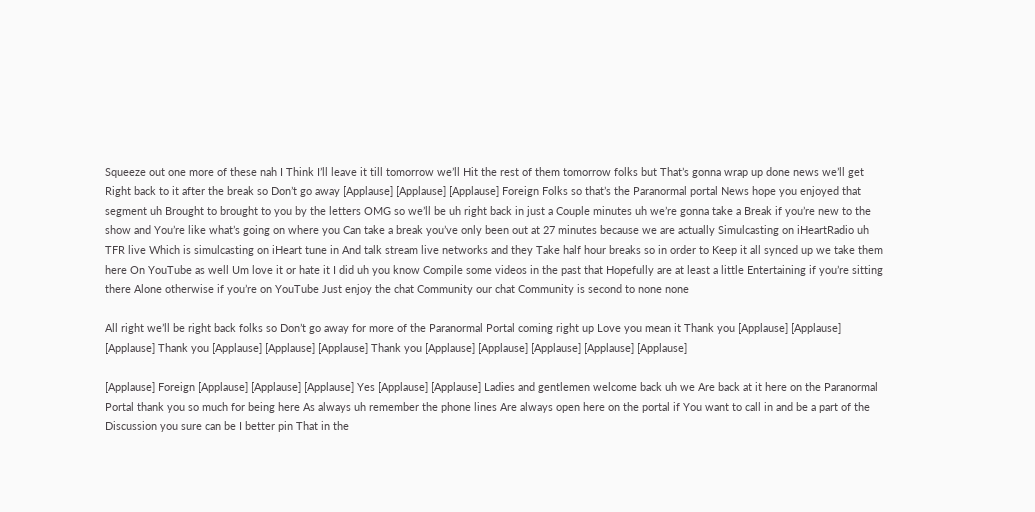Squeeze out one more of these nah I Think I’ll leave it till tomorrow we’ll Hit the rest of them tomorrow folks but That’s gonna wrap up done news we’ll get Right back to it after the break so Don’t go away [Applause] [Applause] [Applause] Foreign Folks so that’s the Paranormal portal News hope you enjoyed that segment uh Brought to brought to you by the letters OMG so we’ll be uh right back in just a Couple minutes uh we’re gonna take a Break if you’re new to the show and You’re like what’s going on where you Can take a break you’ve only been out at 27 minutes because we are actually Simulcasting on iHeartRadio uh TFR live Which is simulcasting on iHeart tune in And talk stream live networks and they Take half hour breaks so in order to Keep it all synced up we take them here On YouTube as well Um love it or hate it I did uh you know Compile some videos in the past that Hopefully are at least a little Entertaining if you’re sitting there Alone otherwise if you’re on YouTube Just enjoy the chat Community our chat Community is second to none none

All right we’ll be right back folks so Don’t go away for more of the Paranormal Portal coming right up Love you mean it Thank you [Applause] [Applause] [Applause] Thank you [Applause] [Applause] [Applause] Thank you [Applause] [Applause] [Applause] [Applause] [Applause]

[Applause] Foreign [Applause] [Applause] [Applause] Yes [Applause] [Applause] Ladies and gentlemen welcome back uh we Are back at it here on the Paranormal Portal thank you so much for being here As always uh remember the phone lines Are always open here on the portal if You want to call in and be a part of the Discussion you sure can be I better pin That in the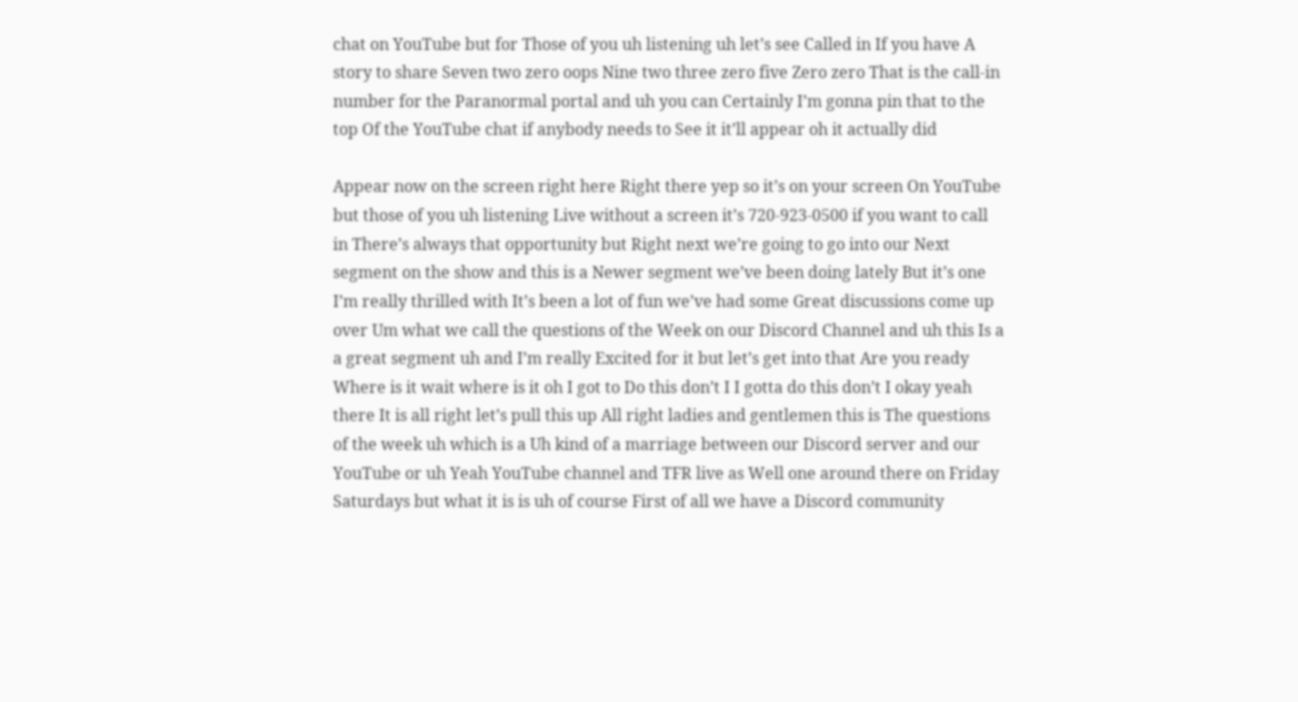chat on YouTube but for Those of you uh listening uh let’s see Called in If you have A story to share Seven two zero oops Nine two three zero five Zero zero That is the call-in number for the Paranormal portal and uh you can Certainly I’m gonna pin that to the top Of the YouTube chat if anybody needs to See it it’ll appear oh it actually did

Appear now on the screen right here Right there yep so it’s on your screen On YouTube but those of you uh listening Live without a screen it’s 720-923-0500 if you want to call in There’s always that opportunity but Right next we’re going to go into our Next segment on the show and this is a Newer segment we’ve been doing lately But it’s one I’m really thrilled with It’s been a lot of fun we’ve had some Great discussions come up over Um what we call the questions of the Week on our Discord Channel and uh this Is a a great segment uh and I’m really Excited for it but let’s get into that Are you ready Where is it wait where is it oh I got to Do this don’t I I gotta do this don’t I okay yeah there It is all right let’s pull this up All right ladies and gentlemen this is The questions of the week uh which is a Uh kind of a marriage between our Discord server and our YouTube or uh Yeah YouTube channel and TFR live as Well one around there on Friday Saturdays but what it is is uh of course First of all we have a Discord community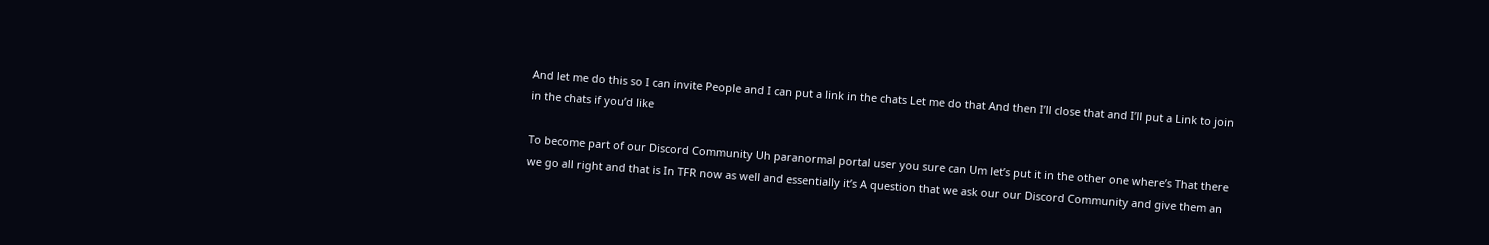And let me do this so I can invite People and I can put a link in the chats Let me do that And then I’ll close that and I’ll put a Link to join in the chats if you’d like

To become part of our Discord Community Uh paranormal portal user you sure can Um let’s put it in the other one where’s That there we go all right and that is In TFR now as well and essentially it’s A question that we ask our our Discord Community and give them an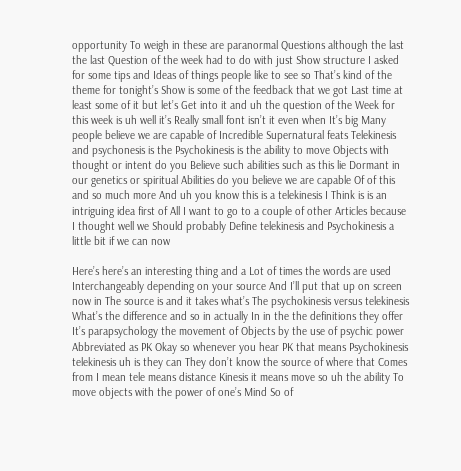opportunity To weigh in these are paranormal Questions although the last the last Question of the week had to do with just Show structure I asked for some tips and Ideas of things people like to see so That’s kind of the theme for tonight’s Show is some of the feedback that we got Last time at least some of it but let’s Get into it and uh the question of the Week for this week is uh well it’s Really small font isn’t it even when It’s big Many people believe we are capable of Incredible Supernatural feats Telekinesis and psychonesis is the Psychokinesis is the ability to move Objects with thought or intent do you Believe such abilities such as this lie Dormant in our genetics or spiritual Abilities do you believe we are capable Of of this and so much more And uh you know this is a telekinesis I Think is is an intriguing idea first of All I want to go to a couple of other Articles because I thought well we Should probably Define telekinesis and Psychokinesis a little bit if we can now

Here’s here’s an interesting thing and a Lot of times the words are used Interchangeably depending on your source And I’ll put that up on screen now in The source is and it takes what’s The psychokinesis versus telekinesis What’s the difference and so in actually In in the the definitions they offer It’s parapsychology the movement of Objects by the use of psychic power Abbreviated as PK Okay so whenever you hear PK that means Psychokinesis telekinesis uh is they can They don’t know the source of where that Comes from I mean tele means distance Kinesis it means move so uh the ability To move objects with the power of one’s Mind So of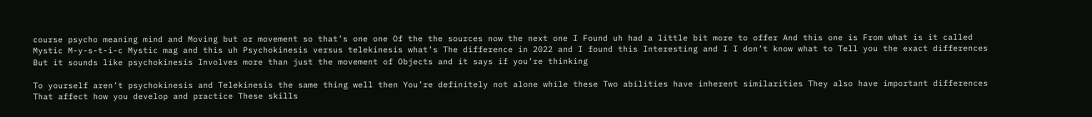course psycho meaning mind and Moving but or movement so that’s one one Of the the sources now the next one I Found uh had a little bit more to offer And this one is From what is it called Mystic M-y-s-t-i-c Mystic mag and this uh Psychokinesis versus telekinesis what’s The difference in 2022 and I found this Interesting and I I don’t know what to Tell you the exact differences But it sounds like psychokinesis Involves more than just the movement of Objects and it says if you’re thinking

To yourself aren’t psychokinesis and Telekinesis the same thing well then You’re definitely not alone while these Two abilities have inherent similarities They also have important differences That affect how you develop and practice These skills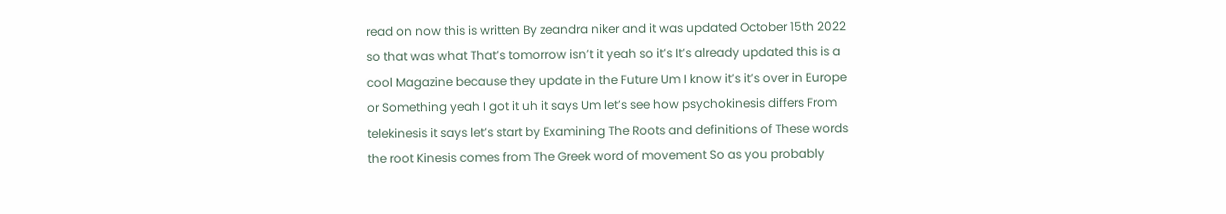read on now this is written By zeandra niker and it was updated October 15th 2022 so that was what That’s tomorrow isn’t it yeah so it’s It’s already updated this is a cool Magazine because they update in the Future Um I know it’s it’s over in Europe or Something yeah I got it uh it says Um let’s see how psychokinesis differs From telekinesis it says let’s start by Examining The Roots and definitions of These words the root Kinesis comes from The Greek word of movement So as you probably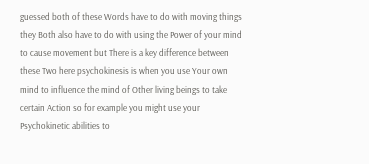guessed both of these Words have to do with moving things they Both also have to do with using the Power of your mind to cause movement but There is a key difference between these Two here psychokinesis is when you use Your own mind to influence the mind of Other living beings to take certain Action so for example you might use your Psychokinetic abilities to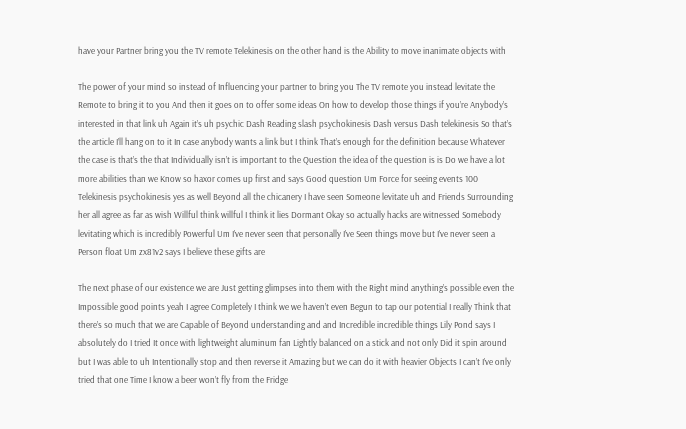have your Partner bring you the TV remote Telekinesis on the other hand is the Ability to move inanimate objects with

The power of your mind so instead of Influencing your partner to bring you The TV remote you instead levitate the Remote to bring it to you And then it goes on to offer some ideas On how to develop those things if you’re Anybody’s interested in that link uh Again it’s uh psychic Dash Reading slash psychokinesis Dash versus Dash telekinesis So that’s the article I’ll hang on to it In case anybody wants a link but I think That’s enough for the definition because Whatever the case is that’s the that Individually isn’t is important to the Question the idea of the question is is Do we have a lot more abilities than we Know so haxor comes up first and says Good question Um Force for seeing events 100 Telekinesis psychokinesis yes as well Beyond all the chicanery I have seen Someone levitate uh and Friends Surrounding her all agree as far as wish Willful think willful I think it lies Dormant Okay so actually hacks are witnessed Somebody levitating which is incredibly Powerful Um I’ve never seen that personally I’ve Seen things move but I’ve never seen a Person float Um zx81v2 says I believe these gifts are

The next phase of our existence we are Just getting glimpses into them with the Right mind anything’s possible even the Impossible good points yeah I agree Completely I think we we haven’t even Begun to tap our potential I really Think that there’s so much that we are Capable of Beyond understanding and and Incredible incredible things Lily Pond says I absolutely do I tried It once with lightweight aluminum fan Lightly balanced on a stick and not only Did it spin around but I was able to uh Intentionally stop and then reverse it Amazing but we can do it with heavier Objects I can’t I’ve only tried that one Time I know a beer won’t fly from the Fridge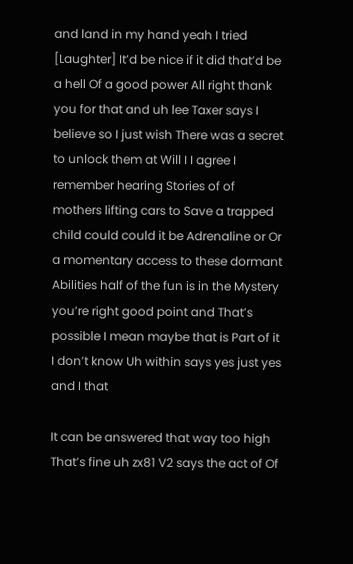and land in my hand yeah I tried [Laughter] It’d be nice if it did that’d be a hell Of a good power All right thank you for that and uh lee Taxer says I believe so I just wish There was a secret to unlock them at Will I I agree I remember hearing Stories of of mothers lifting cars to Save a trapped child could could it be Adrenaline or Or a momentary access to these dormant Abilities half of the fun is in the Mystery you’re right good point and That’s possible I mean maybe that is Part of it I don’t know Uh within says yes just yes and I that

It can be answered that way too high That’s fine uh zx81 V2 says the act of Of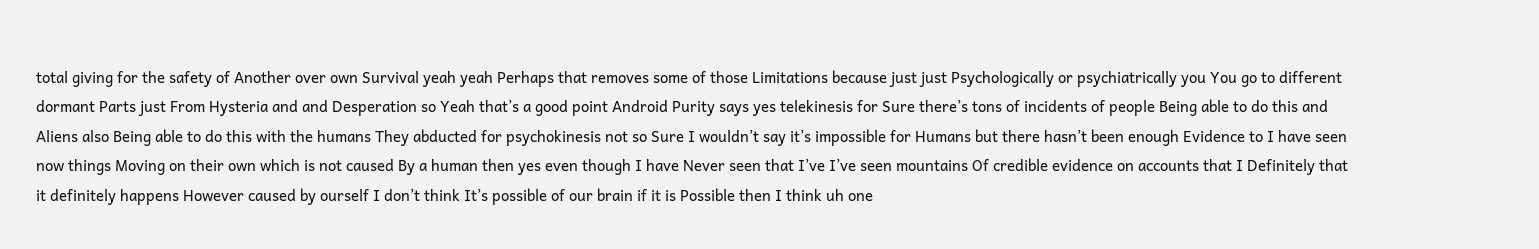total giving for the safety of Another over own Survival yeah yeah Perhaps that removes some of those Limitations because just just Psychologically or psychiatrically you You go to different dormant Parts just From Hysteria and and Desperation so Yeah that’s a good point Android Purity says yes telekinesis for Sure there’s tons of incidents of people Being able to do this and Aliens also Being able to do this with the humans They abducted for psychokinesis not so Sure I wouldn’t say it’s impossible for Humans but there hasn’t been enough Evidence to I have seen now things Moving on their own which is not caused By a human then yes even though I have Never seen that I’ve I’ve seen mountains Of credible evidence on accounts that I Definitely that it definitely happens However caused by ourself I don’t think It’s possible of our brain if it is Possible then I think uh one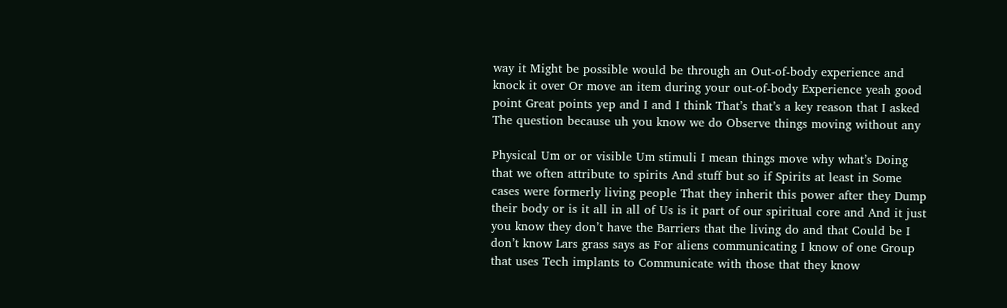way it Might be possible would be through an Out-of-body experience and knock it over Or move an item during your out-of-body Experience yeah good point Great points yep and I and I think That’s that’s a key reason that I asked The question because uh you know we do Observe things moving without any

Physical Um or or visible Um stimuli I mean things move why what’s Doing that we often attribute to spirits And stuff but so if Spirits at least in Some cases were formerly living people That they inherit this power after they Dump their body or is it all in all of Us is it part of our spiritual core and And it just you know they don’t have the Barriers that the living do and that Could be I don’t know Lars grass says as For aliens communicating I know of one Group that uses Tech implants to Communicate with those that they know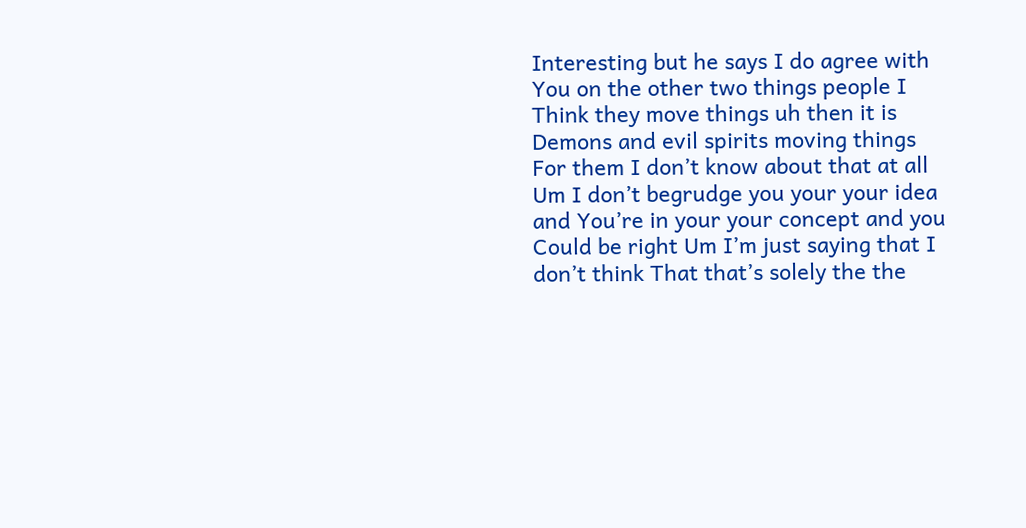Interesting but he says I do agree with You on the other two things people I Think they move things uh then it is Demons and evil spirits moving things For them I don’t know about that at all Um I don’t begrudge you your your idea and You’re in your your concept and you Could be right Um I’m just saying that I don’t think That that’s solely the the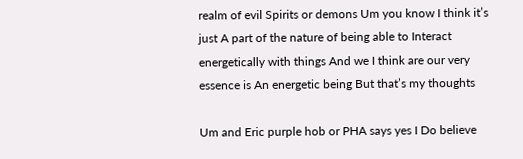realm of evil Spirits or demons Um you know I think it’s just A part of the nature of being able to Interact energetically with things And we I think are our very essence is An energetic being But that’s my thoughts

Um and Eric purple hob or PHA says yes I Do believe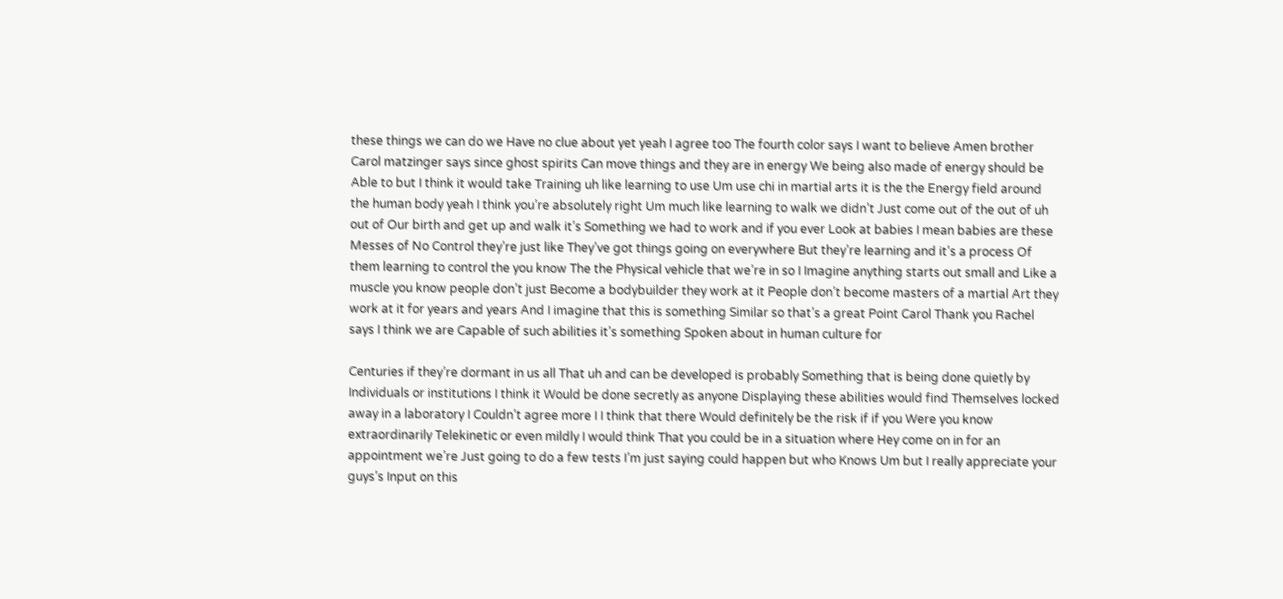these things we can do we Have no clue about yet yeah I agree too The fourth color says I want to believe Amen brother Carol matzinger says since ghost spirits Can move things and they are in energy We being also made of energy should be Able to but I think it would take Training uh like learning to use Um use chi in martial arts it is the the Energy field around the human body yeah I think you’re absolutely right Um much like learning to walk we didn’t Just come out of the out of uh out of Our birth and get up and walk it’s Something we had to work and if you ever Look at babies I mean babies are these Messes of No Control they’re just like They’ve got things going on everywhere But they’re learning and it’s a process Of them learning to control the you know The the Physical vehicle that we’re in so I Imagine anything starts out small and Like a muscle you know people don’t just Become a bodybuilder they work at it People don’t become masters of a martial Art they work at it for years and years And I imagine that this is something Similar so that’s a great Point Carol Thank you Rachel says I think we are Capable of such abilities it’s something Spoken about in human culture for

Centuries if they’re dormant in us all That uh and can be developed is probably Something that is being done quietly by Individuals or institutions I think it Would be done secretly as anyone Displaying these abilities would find Themselves locked away in a laboratory I Couldn’t agree more I I think that there Would definitely be the risk if if you Were you know extraordinarily Telekinetic or even mildly I would think That you could be in a situation where Hey come on in for an appointment we’re Just going to do a few tests I’m just saying could happen but who Knows Um but I really appreciate your guys’s Input on this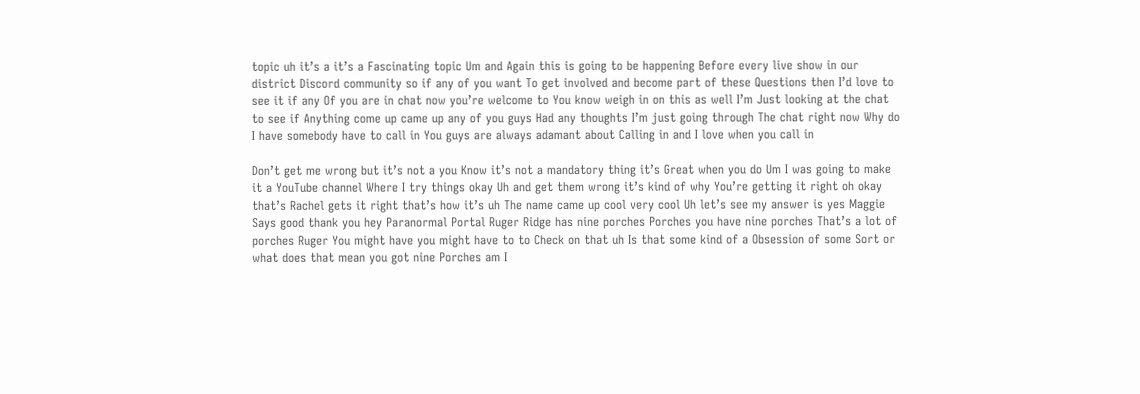topic uh it’s a it’s a Fascinating topic Um and Again this is going to be happening Before every live show in our district Discord community so if any of you want To get involved and become part of these Questions then I’d love to see it if any Of you are in chat now you’re welcome to You know weigh in on this as well I’m Just looking at the chat to see if Anything come up came up any of you guys Had any thoughts I’m just going through The chat right now Why do I have somebody have to call in You guys are always adamant about Calling in and I love when you call in

Don’t get me wrong but it’s not a you Know it’s not a mandatory thing it’s Great when you do Um I was going to make it a YouTube channel Where I try things okay Uh and get them wrong it’s kind of why You’re getting it right oh okay that’s Rachel gets it right that’s how it’s uh The name came up cool very cool Uh let’s see my answer is yes Maggie Says good thank you hey Paranormal Portal Ruger Ridge has nine porches Porches you have nine porches That’s a lot of porches Ruger You might have you might have to to Check on that uh Is that some kind of a Obsession of some Sort or what does that mean you got nine Porches am I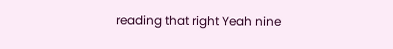reading that right Yeah nine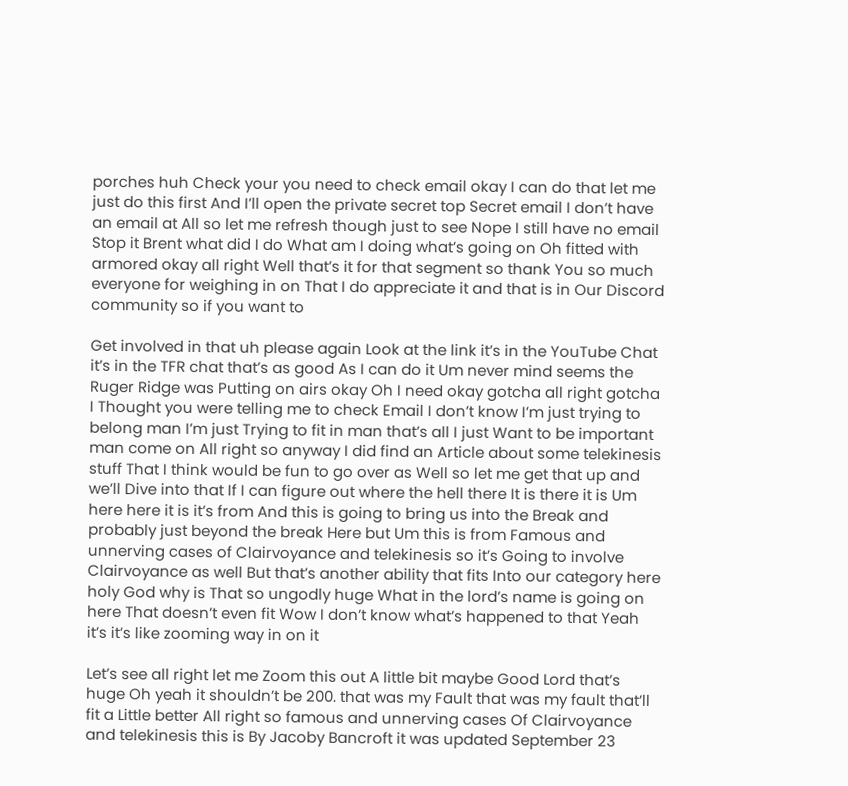porches huh Check your you need to check email okay I can do that let me just do this first And I’ll open the private secret top Secret email I don’t have an email at All so let me refresh though just to see Nope I still have no email Stop it Brent what did I do What am I doing what’s going on Oh fitted with armored okay all right Well that’s it for that segment so thank You so much everyone for weighing in on That I do appreciate it and that is in Our Discord community so if you want to

Get involved in that uh please again Look at the link it’s in the YouTube Chat it’s in the TFR chat that’s as good As I can do it Um never mind seems the Ruger Ridge was Putting on airs okay Oh I need okay gotcha all right gotcha I Thought you were telling me to check Email I don’t know I’m just trying to belong man I’m just Trying to fit in man that’s all I just Want to be important man come on All right so anyway I did find an Article about some telekinesis stuff That I think would be fun to go over as Well so let me get that up and we’ll Dive into that If I can figure out where the hell there It is there it is Um here here it is it’s from And this is going to bring us into the Break and probably just beyond the break Here but Um this is from Famous and unnerving cases of Clairvoyance and telekinesis so it’s Going to involve Clairvoyance as well But that’s another ability that fits Into our category here holy God why is That so ungodly huge What in the lord’s name is going on here That doesn’t even fit Wow I don’t know what’s happened to that Yeah it’s it’s like zooming way in on it

Let’s see all right let me Zoom this out A little bit maybe Good Lord that’s huge Oh yeah it shouldn’t be 200. that was my Fault that was my fault that’ll fit a Little better All right so famous and unnerving cases Of Clairvoyance and telekinesis this is By Jacoby Bancroft it was updated September 23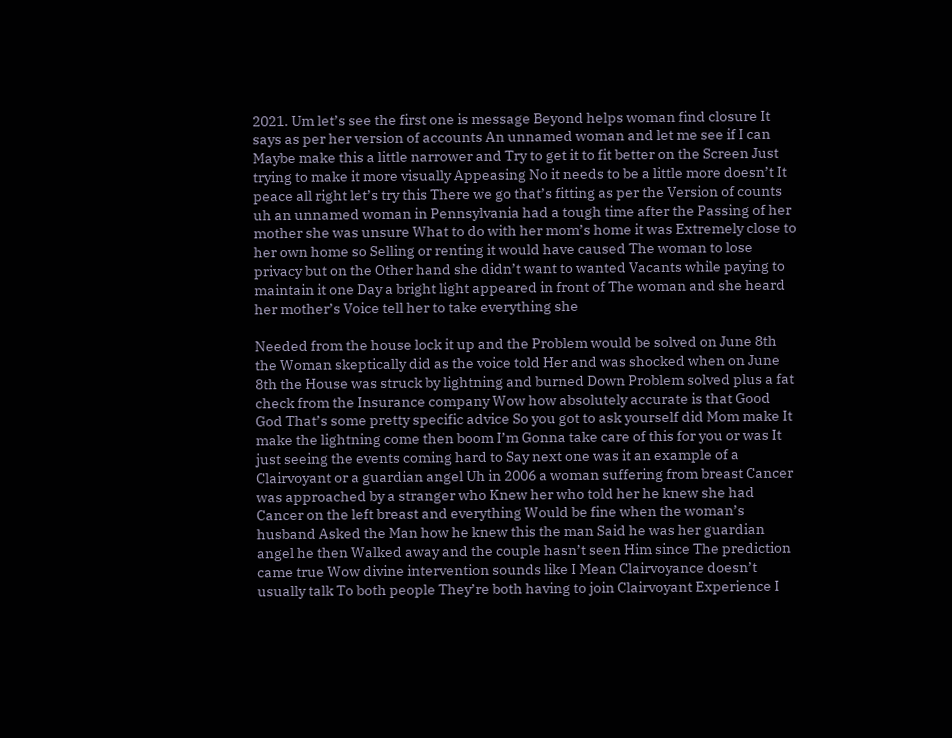2021. Um let’s see the first one is message Beyond helps woman find closure It says as per her version of accounts An unnamed woman and let me see if I can Maybe make this a little narrower and Try to get it to fit better on the Screen Just trying to make it more visually Appeasing No it needs to be a little more doesn’t It peace all right let’s try this There we go that’s fitting as per the Version of counts uh an unnamed woman in Pennsylvania had a tough time after the Passing of her mother she was unsure What to do with her mom’s home it was Extremely close to her own home so Selling or renting it would have caused The woman to lose privacy but on the Other hand she didn’t want to wanted Vacants while paying to maintain it one Day a bright light appeared in front of The woman and she heard her mother’s Voice tell her to take everything she

Needed from the house lock it up and the Problem would be solved on June 8th the Woman skeptically did as the voice told Her and was shocked when on June 8th the House was struck by lightning and burned Down Problem solved plus a fat check from the Insurance company Wow how absolutely accurate is that Good God That’s some pretty specific advice So you got to ask yourself did Mom make It make the lightning come then boom I’m Gonna take care of this for you or was It just seeing the events coming hard to Say next one was it an example of a Clairvoyant or a guardian angel Uh in 2006 a woman suffering from breast Cancer was approached by a stranger who Knew her who told her he knew she had Cancer on the left breast and everything Would be fine when the woman’s husband Asked the Man how he knew this the man Said he was her guardian angel he then Walked away and the couple hasn’t seen Him since The prediction came true Wow divine intervention sounds like I Mean Clairvoyance doesn’t usually talk To both people They’re both having to join Clairvoyant Experience I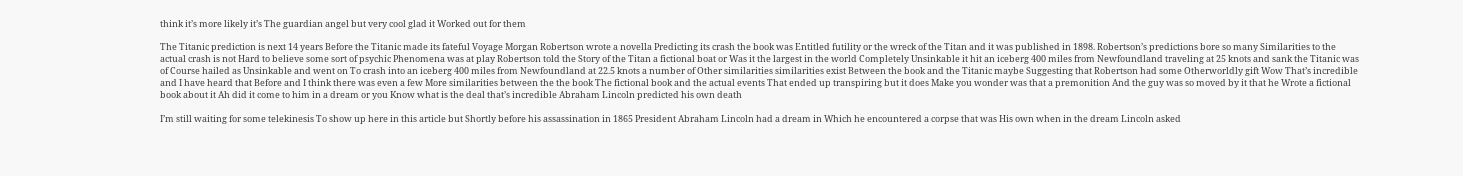think it’s more likely it’s The guardian angel but very cool glad it Worked out for them

The Titanic prediction is next 14 years Before the Titanic made its fateful Voyage Morgan Robertson wrote a novella Predicting its crash the book was Entitled futility or the wreck of the Titan and it was published in 1898. Robertson’s predictions bore so many Similarities to the actual crash is not Hard to believe some sort of psychic Phenomena was at play Robertson told the Story of the Titan a fictional boat or Was it the largest in the world Completely Unsinkable it hit an iceberg 400 miles from Newfoundland traveling at 25 knots and sank the Titanic was of Course hailed as Unsinkable and went on To crash into an iceberg 400 miles from Newfoundland at 22.5 knots a number of Other similarities similarities exist Between the book and the Titanic maybe Suggesting that Robertson had some Otherworldly gift Wow That’s incredible and I have heard that Before and I think there was even a few More similarities between the the book The fictional book and the actual events That ended up transpiring but it does Make you wonder was that a premonition And the guy was so moved by it that he Wrote a fictional book about it Ah did it come to him in a dream or you Know what is the deal that’s incredible Abraham Lincoln predicted his own death

I’m still waiting for some telekinesis To show up here in this article but Shortly before his assassination in 1865 President Abraham Lincoln had a dream in Which he encountered a corpse that was His own when in the dream Lincoln asked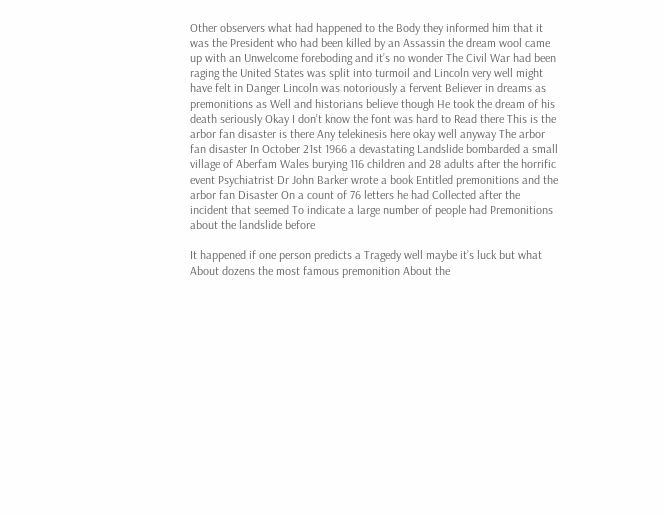Other observers what had happened to the Body they informed him that it was the President who had been killed by an Assassin the dream wool came up with an Unwelcome foreboding and it’s no wonder The Civil War had been raging the United States was split into turmoil and Lincoln very well might have felt in Danger Lincoln was notoriously a fervent Believer in dreams as premonitions as Well and historians believe though He took the dream of his death seriously Okay I don’t know the font was hard to Read there This is the arbor fan disaster is there Any telekinesis here okay well anyway The arbor fan disaster In October 21st 1966 a devastating Landslide bombarded a small village of Aberfam Wales burying 116 children and 28 adults after the horrific event Psychiatrist Dr John Barker wrote a book Entitled premonitions and the arbor fan Disaster On a count of 76 letters he had Collected after the incident that seemed To indicate a large number of people had Premonitions about the landslide before

It happened if one person predicts a Tragedy well maybe it’s luck but what About dozens the most famous premonition About the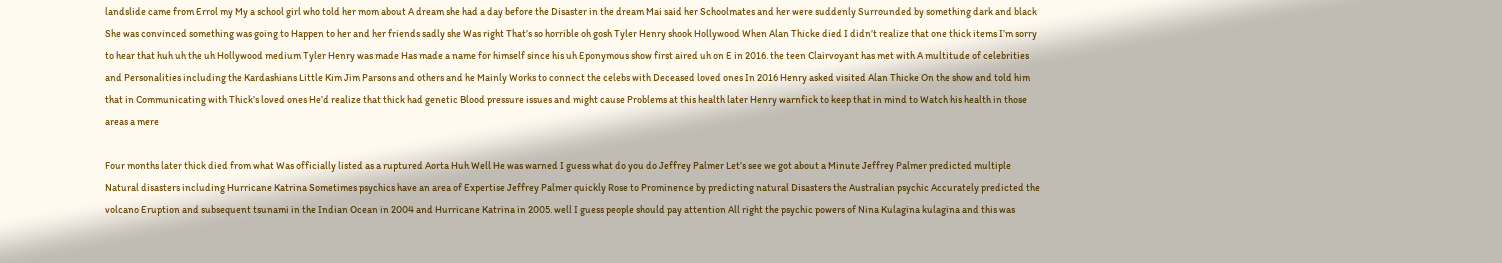landslide came from Errol my My a school girl who told her mom about A dream she had a day before the Disaster in the dream Mai said her Schoolmates and her were suddenly Surrounded by something dark and black She was convinced something was going to Happen to her and her friends sadly she Was right That’s so horrible oh gosh Tyler Henry shook Hollywood When Alan Thicke died I didn’t realize that one thick items I’m sorry to hear that huh uh the uh Hollywood medium Tyler Henry was made Has made a name for himself since his uh Eponymous show first aired uh on E in 2016. the teen Clairvoyant has met with A multitude of celebrities and Personalities including the Kardashians Little Kim Jim Parsons and others and he Mainly Works to connect the celebs with Deceased loved ones In 2016 Henry asked visited Alan Thicke On the show and told him that in Communicating with Thick’s loved ones He’d realize that thick had genetic Blood pressure issues and might cause Problems at this health later Henry warnfick to keep that in mind to Watch his health in those areas a mere

Four months later thick died from what Was officially listed as a ruptured Aorta Huh Well He was warned I guess what do you do Jeffrey Palmer Let’s see we got about a Minute Jeffrey Palmer predicted multiple Natural disasters including Hurricane Katrina Sometimes psychics have an area of Expertise Jeffrey Palmer quickly Rose to Prominence by predicting natural Disasters the Australian psychic Accurately predicted the volcano Eruption and subsequent tsunami in the Indian Ocean in 2004 and Hurricane Katrina in 2005. well I guess people should pay attention All right the psychic powers of Nina Kulagina kulagina and this was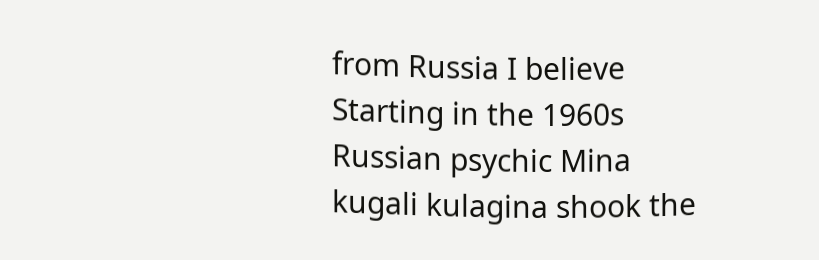from Russia I believe Starting in the 1960s Russian psychic Mina kugali kulagina shook the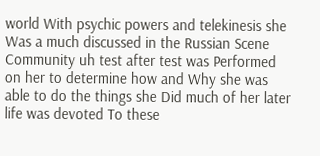world With psychic powers and telekinesis she Was a much discussed in the Russian Scene Community uh test after test was Performed on her to determine how and Why she was able to do the things she Did much of her later life was devoted To these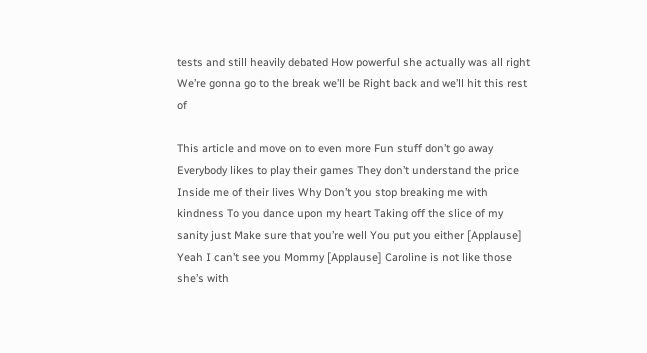tests and still heavily debated How powerful she actually was all right We’re gonna go to the break we’ll be Right back and we’ll hit this rest of

This article and move on to even more Fun stuff don’t go away Everybody likes to play their games They don’t understand the price Inside me of their lives Why Don’t you stop breaking me with kindness To you dance upon my heart Taking off the slice of my sanity just Make sure that you’re well You put you either [Applause] Yeah I can’t see you Mommy [Applause] Caroline is not like those she’s with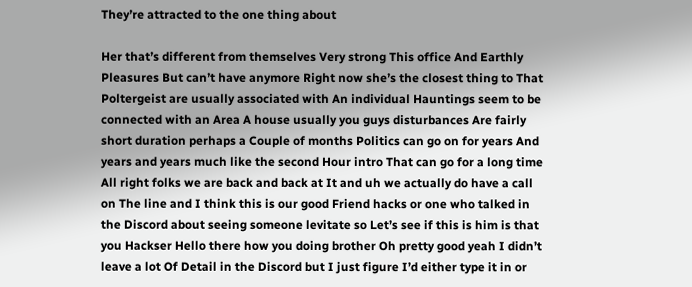They’re attracted to the one thing about

Her that’s different from themselves Very strong This office And Earthly Pleasures But can’t have anymore Right now she’s the closest thing to That Poltergeist are usually associated with An individual Hauntings seem to be connected with an Area A house usually you guys disturbances Are fairly short duration perhaps a Couple of months Politics can go on for years And years and years much like the second Hour intro That can go for a long time All right folks we are back and back at It and uh we actually do have a call on The line and I think this is our good Friend hacks or one who talked in the Discord about seeing someone levitate so Let’s see if this is him is that you Hackser Hello there how you doing brother Oh pretty good yeah I didn’t leave a lot Of Detail in the Discord but I just figure I’d either type it in or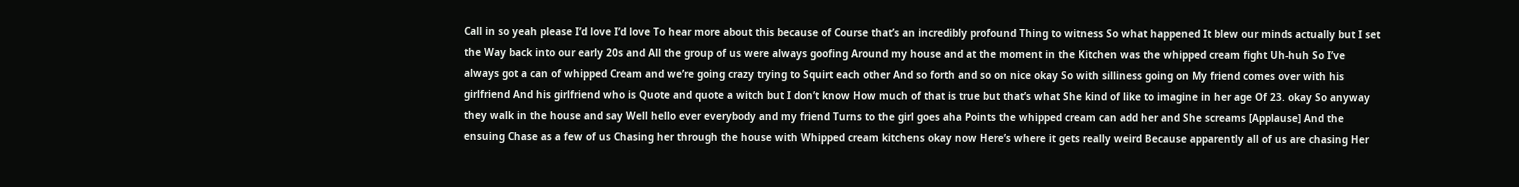Call in so yeah please I’d love I’d love To hear more about this because of Course that’s an incredibly profound Thing to witness So what happened It blew our minds actually but I set the Way back into our early 20s and All the group of us were always goofing Around my house and at the moment in the Kitchen was the whipped cream fight Uh-huh So I’ve always got a can of whipped Cream and we’re going crazy trying to Squirt each other And so forth and so on nice okay So with silliness going on My friend comes over with his girlfriend And his girlfriend who is Quote and quote a witch but I don’t know How much of that is true but that’s what She kind of like to imagine in her age Of 23. okay So anyway they walk in the house and say Well hello ever everybody and my friend Turns to the girl goes aha Points the whipped cream can add her and She screams [Applause] And the ensuing Chase as a few of us Chasing her through the house with Whipped cream kitchens okay now Here’s where it gets really weird Because apparently all of us are chasing Her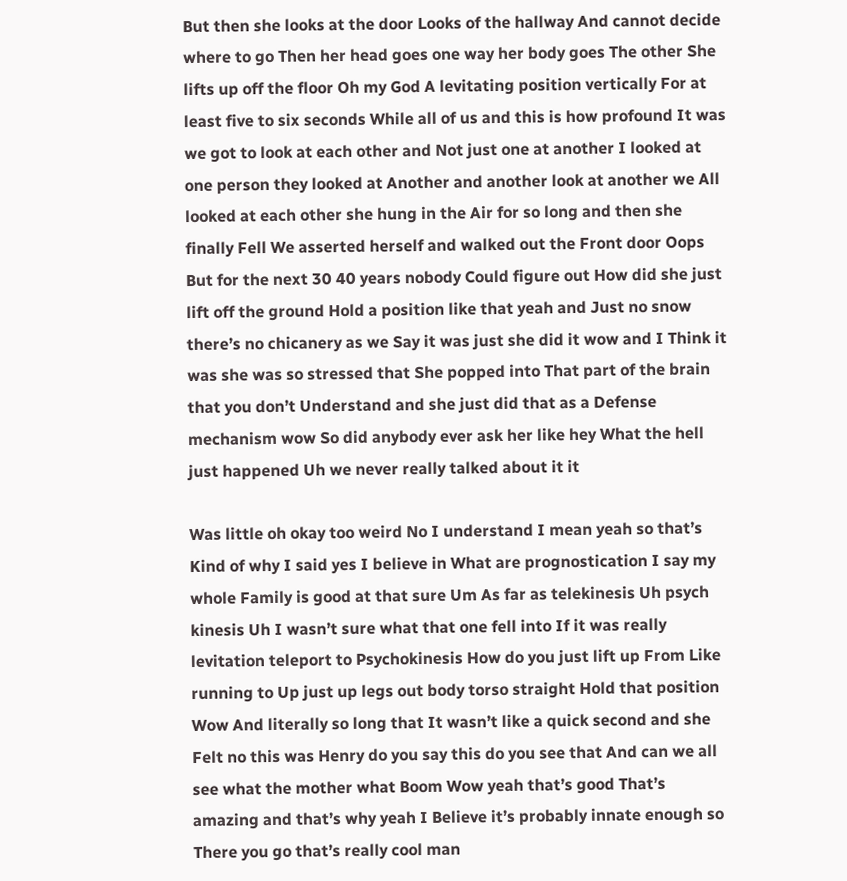But then she looks at the door Looks of the hallway And cannot decide where to go Then her head goes one way her body goes The other She lifts up off the floor Oh my God A levitating position vertically For at least five to six seconds While all of us and this is how profound It was we got to look at each other and Not just one at another I looked at one person they looked at Another and another look at another we All looked at each other she hung in the Air for so long and then she finally Fell We asserted herself and walked out the Front door Oops But for the next 30 40 years nobody Could figure out How did she just lift off the ground Hold a position like that yeah and Just no snow there’s no chicanery as we Say it was just she did it wow and I Think it was she was so stressed that She popped into That part of the brain that you don’t Understand and she just did that as a Defense mechanism wow So did anybody ever ask her like hey What the hell just happened Uh we never really talked about it it

Was little oh okay too weird No I understand I mean yeah so that’s Kind of why I said yes I believe in What are prognostication I say my whole Family is good at that sure Um As far as telekinesis Uh psych kinesis Uh I wasn’t sure what that one fell into If it was really levitation teleport to Psychokinesis How do you just lift up From Like running to Up just up legs out body torso straight Hold that position Wow And literally so long that It wasn’t like a quick second and she Felt no this was Henry do you say this do you see that And can we all see what the mother what Boom Wow yeah that’s good That’s amazing and that’s why yeah I Believe it’s probably innate enough so There you go that’s really cool man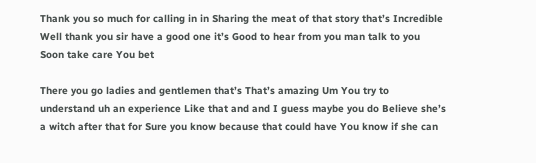Thank you so much for calling in in Sharing the meat of that story that’s Incredible Well thank you sir have a good one it’s Good to hear from you man talk to you Soon take care You bet

There you go ladies and gentlemen that’s That’s amazing Um You try to understand uh an experience Like that and and I guess maybe you do Believe she’s a witch after that for Sure you know because that could have You know if she can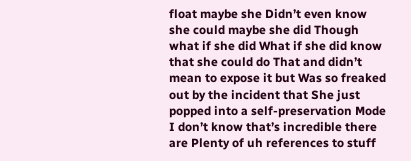float maybe she Didn’t even know she could maybe she did Though what if she did What if she did know that she could do That and didn’t mean to expose it but Was so freaked out by the incident that She just popped into a self-preservation Mode I don’t know that’s incredible there are Plenty of uh references to stuff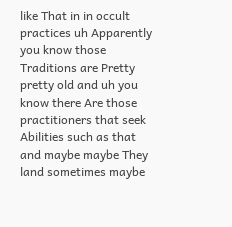like That in in occult practices uh Apparently you know those Traditions are Pretty pretty old and uh you know there Are those practitioners that seek Abilities such as that and maybe maybe They land sometimes maybe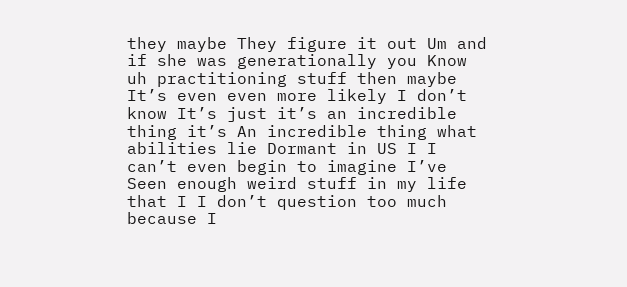they maybe They figure it out Um and if she was generationally you Know uh practitioning stuff then maybe It’s even even more likely I don’t know It’s just it’s an incredible thing it’s An incredible thing what abilities lie Dormant in US I I can’t even begin to imagine I’ve Seen enough weird stuff in my life that I I don’t question too much because I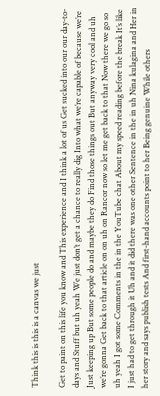Think this is this is a canvas we just

Get to paint on this life you know and This experience and I think a lot of us Get sucked into our our day-to-days and Stuff but uh yeah We just don’t get a chance to really dig Into what we’re capable of because we’re Just keeping up But some people do and maybe they do Find those things out But anyway very cool and uh we’re gonna Get back to that article on on uh on Rancor now so let me get back to that Now there we go so uh yeah I got some Comments in the in the YouTube chat About my speed reading before the break It’s like I just had to get through it Uh and it did there was one other Sentence in the in uh Nina kulagina and Her in her story and says publish tests And first-hand accounts point to her Being genuine While others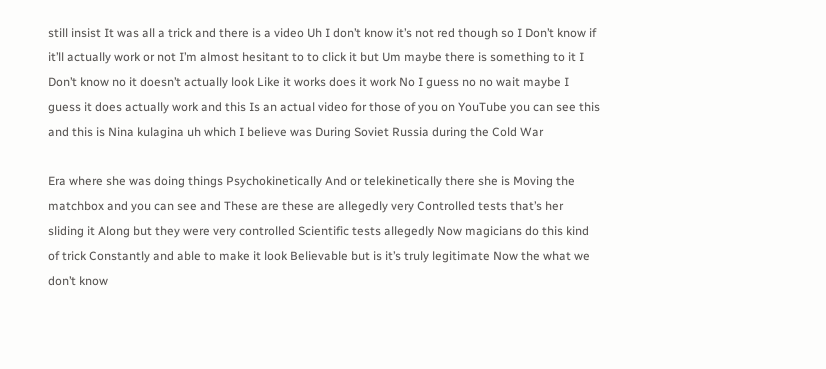still insist It was all a trick and there is a video Uh I don’t know it’s not red though so I Don’t know if it’ll actually work or not I’m almost hesitant to to click it but Um maybe there is something to it I Don’t know no it doesn’t actually look Like it works does it work No I guess no no wait maybe I guess it does actually work and this Is an actual video for those of you on YouTube you can see this and this is Nina kulagina uh which I believe was During Soviet Russia during the Cold War

Era where she was doing things Psychokinetically And or telekinetically there she is Moving the matchbox and you can see and These are these are allegedly very Controlled tests that’s her sliding it Along but they were very controlled Scientific tests allegedly Now magicians do this kind of trick Constantly and able to make it look Believable but is it’s truly legitimate Now the what we don’t know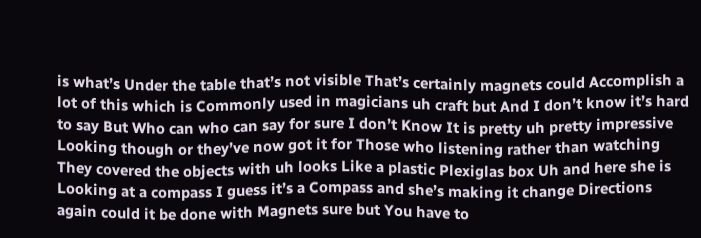is what’s Under the table that’s not visible That’s certainly magnets could Accomplish a lot of this which is Commonly used in magicians uh craft but And I don’t know it’s hard to say But Who can who can say for sure I don’t Know It is pretty uh pretty impressive Looking though or they’ve now got it for Those who listening rather than watching They covered the objects with uh looks Like a plastic Plexiglas box Uh and here she is Looking at a compass I guess it’s a Compass and she’s making it change Directions again could it be done with Magnets sure but You have to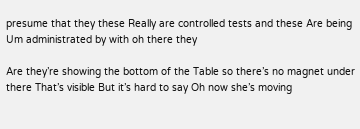presume that they these Really are controlled tests and these Are being Um administrated by with oh there they

Are they’re showing the bottom of the Table so there’s no magnet under there That’s visible But it’s hard to say Oh now she’s moving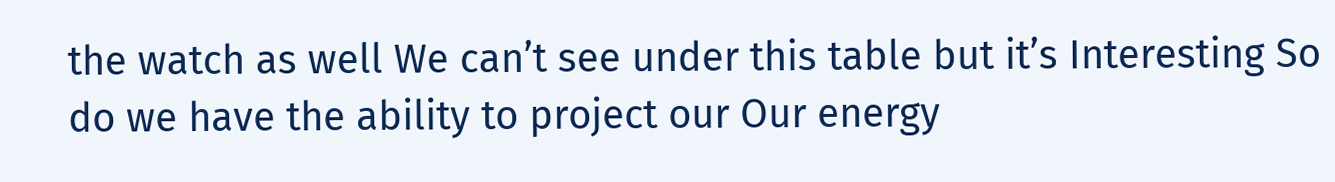the watch as well We can’t see under this table but it’s Interesting So do we have the ability to project our Our energy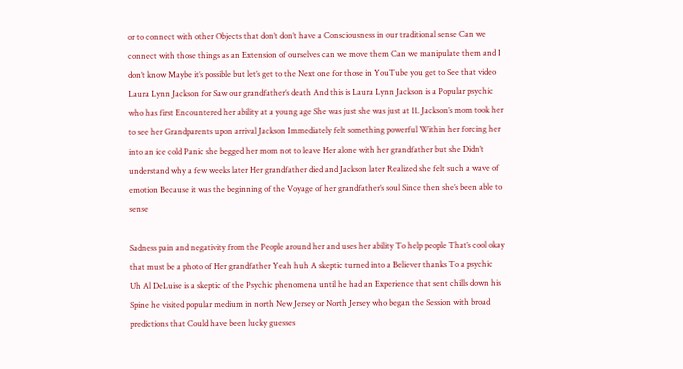or to connect with other Objects that don’t don’t have a Consciousness in our traditional sense Can we connect with those things as an Extension of ourselves can we move them Can we manipulate them and I don’t know Maybe it’s possible but let’s get to the Next one for those in YouTube you get to See that video Laura Lynn Jackson for Saw our grandfather’s death And this is Laura Lynn Jackson is a Popular psychic who has first Encountered her ability at a young age She was just she was just at 11. Jackson’s mom took her to see her Grandparents upon arrival Jackson Immediately felt something powerful Within her forcing her into an ice cold Panic she begged her mom not to leave Her alone with her grandfather but she Didn’t understand why a few weeks later Her grandfather died and Jackson later Realized she felt such a wave of emotion Because it was the beginning of the Voyage of her grandfather’s soul Since then she’s been able to sense

Sadness pain and negativity from the People around her and uses her ability To help people That’s cool okay that must be a photo of Her grandfather Yeah huh A skeptic turned into a Believer thanks To a psychic Uh Al DeLuise is a skeptic of the Psychic phenomena until he had an Experience that sent chills down his Spine he visited popular medium in north New Jersey or North Jersey who began the Session with broad predictions that Could have been lucky guesses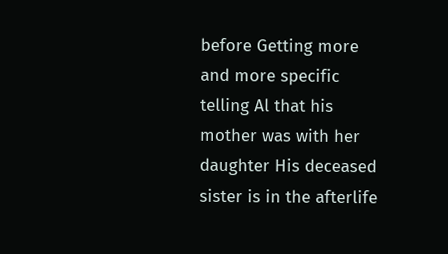before Getting more and more specific telling Al that his mother was with her daughter His deceased sister is in the afterlife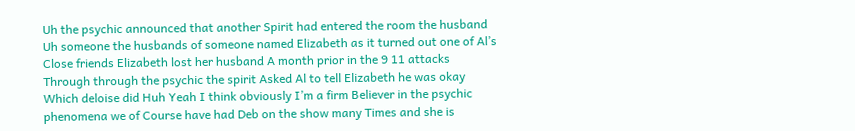Uh the psychic announced that another Spirit had entered the room the husband Uh someone the husbands of someone named Elizabeth as it turned out one of Al’s Close friends Elizabeth lost her husband A month prior in the 9 11 attacks Through through the psychic the spirit Asked Al to tell Elizabeth he was okay Which deloise did Huh Yeah I think obviously I’m a firm Believer in the psychic phenomena we of Course have had Deb on the show many Times and she is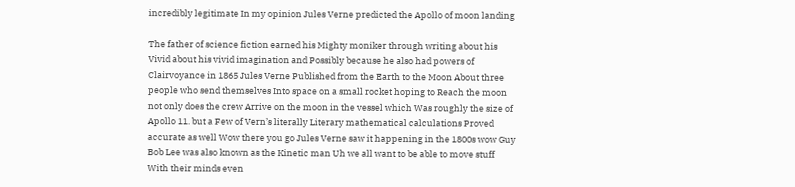incredibly legitimate In my opinion Jules Verne predicted the Apollo of moon landing

The father of science fiction earned his Mighty moniker through writing about his Vivid about his vivid imagination and Possibly because he also had powers of Clairvoyance in 1865 Jules Verne Published from the Earth to the Moon About three people who send themselves Into space on a small rocket hoping to Reach the moon not only does the crew Arrive on the moon in the vessel which Was roughly the size of Apollo 11. but a Few of Vern’s literally Literary mathematical calculations Proved accurate as well Wow there you go Jules Verne saw it happening in the 1800s wow Guy Bob Lee was also known as the Kinetic man Uh we all want to be able to move stuff With their minds even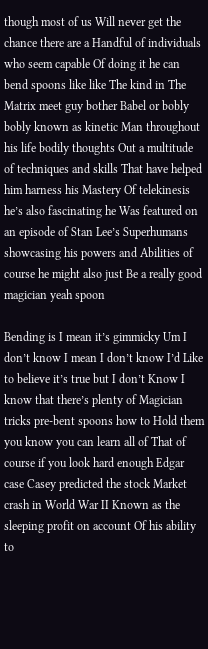though most of us Will never get the chance there are a Handful of individuals who seem capable Of doing it he can bend spoons like like The kind in The Matrix meet guy bother Babel or bobly bobly known as kinetic Man throughout his life bodily thoughts Out a multitude of techniques and skills That have helped him harness his Mastery Of telekinesis he’s also fascinating he Was featured on an episode of Stan Lee’s Superhumans showcasing his powers and Abilities of course he might also just Be a really good magician yeah spoon

Bending is I mean it’s gimmicky Um I don’t know I mean I don’t know I’d Like to believe it’s true but I don’t Know I know that there’s plenty of Magician tricks pre-bent spoons how to Hold them you know you can learn all of That of course if you look hard enough Edgar case Casey predicted the stock Market crash in World War II Known as the sleeping profit on account Of his ability to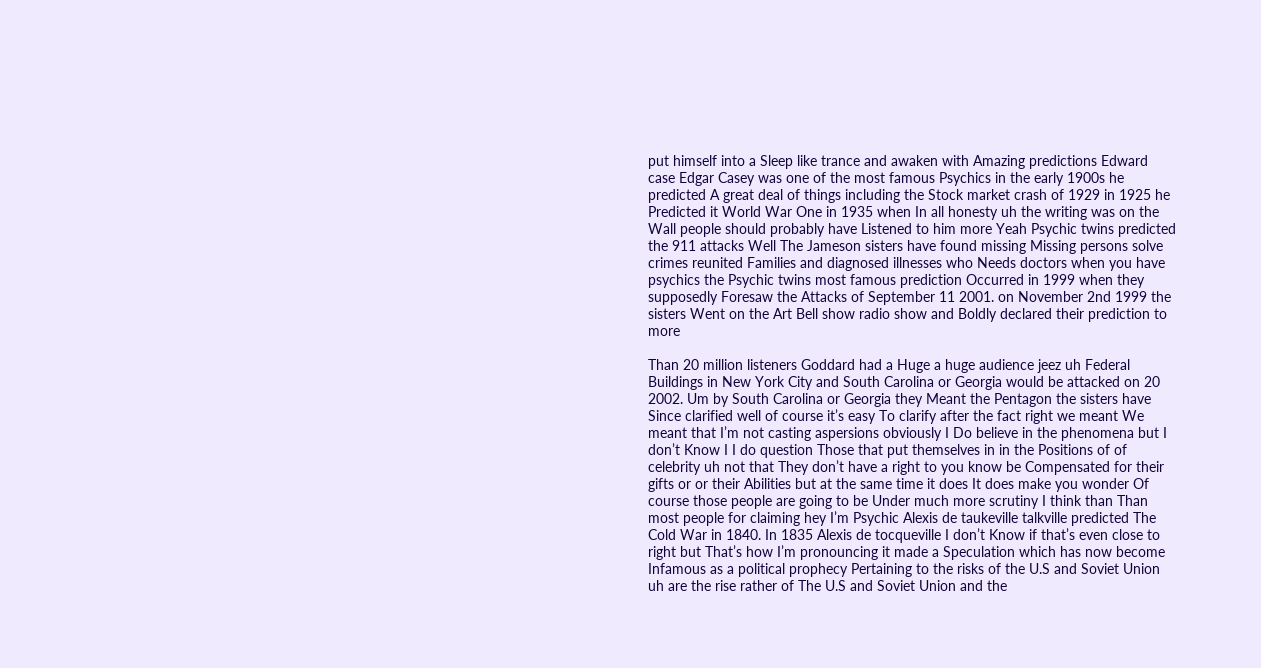put himself into a Sleep like trance and awaken with Amazing predictions Edward case Edgar Casey was one of the most famous Psychics in the early 1900s he predicted A great deal of things including the Stock market crash of 1929 in 1925 he Predicted it World War One in 1935 when In all honesty uh the writing was on the Wall people should probably have Listened to him more Yeah Psychic twins predicted the 911 attacks Well The Jameson sisters have found missing Missing persons solve crimes reunited Families and diagnosed illnesses who Needs doctors when you have psychics the Psychic twins most famous prediction Occurred in 1999 when they supposedly Foresaw the Attacks of September 11 2001. on November 2nd 1999 the sisters Went on the Art Bell show radio show and Boldly declared their prediction to more

Than 20 million listeners Goddard had a Huge a huge audience jeez uh Federal Buildings in New York City and South Carolina or Georgia would be attacked on 20 2002. Um by South Carolina or Georgia they Meant the Pentagon the sisters have Since clarified well of course it’s easy To clarify after the fact right we meant We meant that I’m not casting aspersions obviously I Do believe in the phenomena but I don’t Know I I do question Those that put themselves in in the Positions of of celebrity uh not that They don’t have a right to you know be Compensated for their gifts or or their Abilities but at the same time it does It does make you wonder Of course those people are going to be Under much more scrutiny I think than Than most people for claiming hey I’m Psychic Alexis de taukeville talkville predicted The Cold War in 1840. In 1835 Alexis de tocqueville I don’t Know if that’s even close to right but That’s how I’m pronouncing it made a Speculation which has now become Infamous as a political prophecy Pertaining to the risks of the U.S and Soviet Union uh are the rise rather of The U.S and Soviet Union and the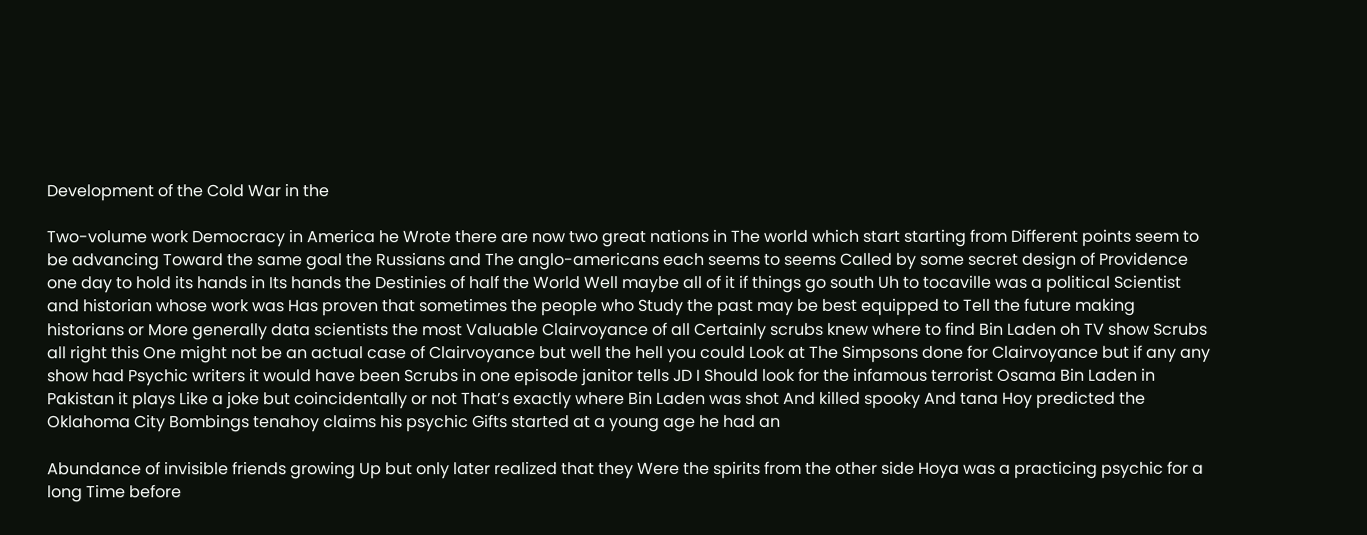Development of the Cold War in the

Two-volume work Democracy in America he Wrote there are now two great nations in The world which start starting from Different points seem to be advancing Toward the same goal the Russians and The anglo-americans each seems to seems Called by some secret design of Providence one day to hold its hands in Its hands the Destinies of half the World Well maybe all of it if things go south Uh to tocaville was a political Scientist and historian whose work was Has proven that sometimes the people who Study the past may be best equipped to Tell the future making historians or More generally data scientists the most Valuable Clairvoyance of all Certainly scrubs knew where to find Bin Laden oh TV show Scrubs all right this One might not be an actual case of Clairvoyance but well the hell you could Look at The Simpsons done for Clairvoyance but if any any show had Psychic writers it would have been Scrubs in one episode janitor tells JD I Should look for the infamous terrorist Osama Bin Laden in Pakistan it plays Like a joke but coincidentally or not That’s exactly where Bin Laden was shot And killed spooky And tana Hoy predicted the Oklahoma City Bombings tenahoy claims his psychic Gifts started at a young age he had an

Abundance of invisible friends growing Up but only later realized that they Were the spirits from the other side Hoya was a practicing psychic for a long Time before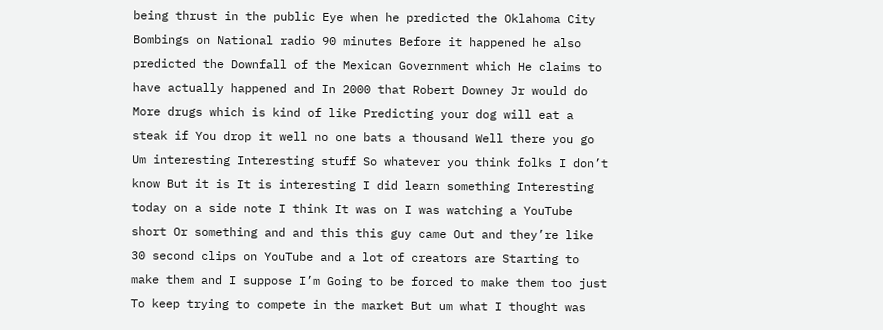being thrust in the public Eye when he predicted the Oklahoma City Bombings on National radio 90 minutes Before it happened he also predicted the Downfall of the Mexican Government which He claims to have actually happened and In 2000 that Robert Downey Jr would do More drugs which is kind of like Predicting your dog will eat a steak if You drop it well no one bats a thousand Well there you go Um interesting Interesting stuff So whatever you think folks I don’t know But it is It is interesting I did learn something Interesting today on a side note I think It was on I was watching a YouTube short Or something and and this this guy came Out and they’re like 30 second clips on YouTube and a lot of creators are Starting to make them and I suppose I’m Going to be forced to make them too just To keep trying to compete in the market But um what I thought was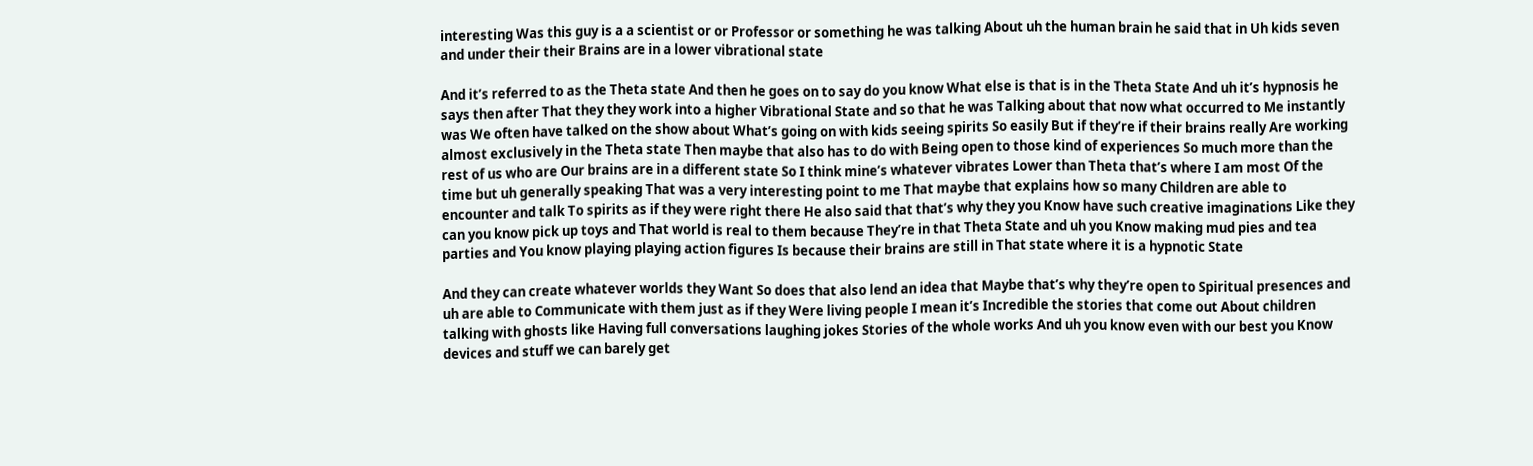interesting Was this guy is a a scientist or or Professor or something he was talking About uh the human brain he said that in Uh kids seven and under their their Brains are in a lower vibrational state

And it’s referred to as the Theta state And then he goes on to say do you know What else is that is in the Theta State And uh it’s hypnosis he says then after That they they work into a higher Vibrational State and so that he was Talking about that now what occurred to Me instantly was We often have talked on the show about What’s going on with kids seeing spirits So easily But if they’re if their brains really Are working almost exclusively in the Theta state Then maybe that also has to do with Being open to those kind of experiences So much more than the rest of us who are Our brains are in a different state So I think mine’s whatever vibrates Lower than Theta that’s where I am most Of the time but uh generally speaking That was a very interesting point to me That maybe that explains how so many Children are able to encounter and talk To spirits as if they were right there He also said that that’s why they you Know have such creative imaginations Like they can you know pick up toys and That world is real to them because They’re in that Theta State and uh you Know making mud pies and tea parties and You know playing playing action figures Is because their brains are still in That state where it is a hypnotic State

And they can create whatever worlds they Want So does that also lend an idea that Maybe that’s why they’re open to Spiritual presences and uh are able to Communicate with them just as if they Were living people I mean it’s Incredible the stories that come out About children talking with ghosts like Having full conversations laughing jokes Stories of the whole works And uh you know even with our best you Know devices and stuff we can barely get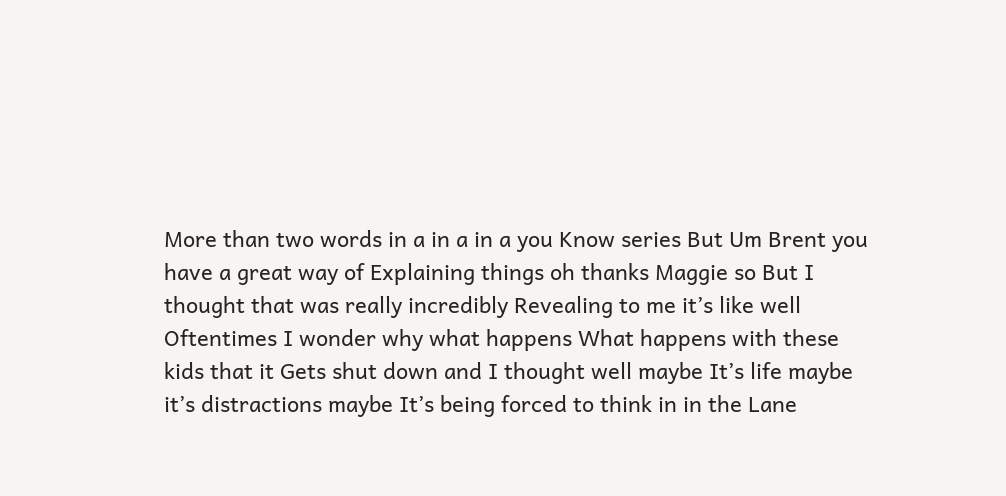More than two words in a in a in a you Know series But Um Brent you have a great way of Explaining things oh thanks Maggie so But I thought that was really incredibly Revealing to me it’s like well Oftentimes I wonder why what happens What happens with these kids that it Gets shut down and I thought well maybe It’s life maybe it’s distractions maybe It’s being forced to think in in the Lane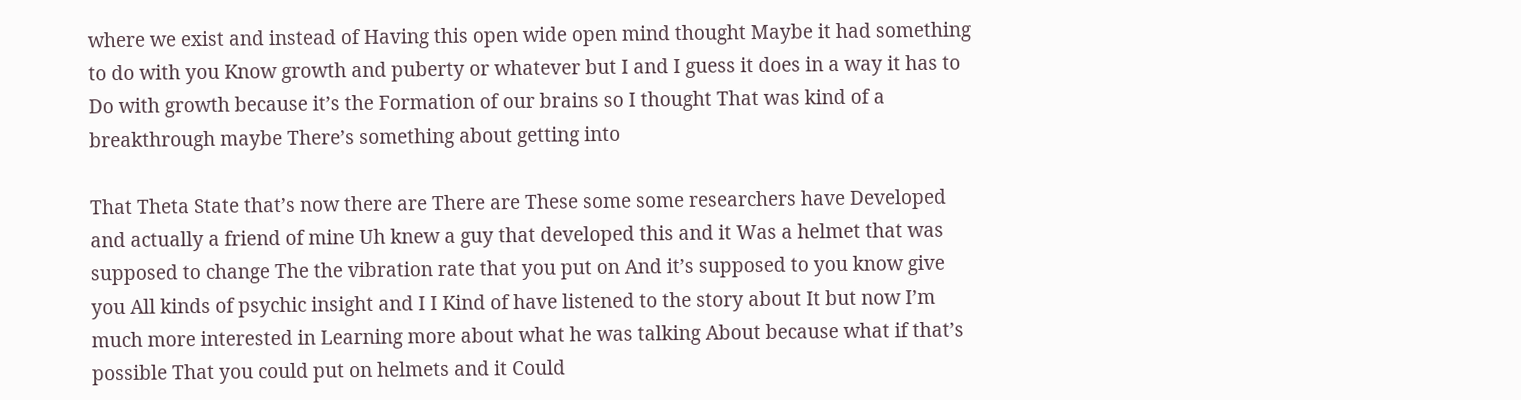where we exist and instead of Having this open wide open mind thought Maybe it had something to do with you Know growth and puberty or whatever but I and I guess it does in a way it has to Do with growth because it’s the Formation of our brains so I thought That was kind of a breakthrough maybe There’s something about getting into

That Theta State that’s now there are There are These some some researchers have Developed and actually a friend of mine Uh knew a guy that developed this and it Was a helmet that was supposed to change The the vibration rate that you put on And it’s supposed to you know give you All kinds of psychic insight and I I Kind of have listened to the story about It but now I’m much more interested in Learning more about what he was talking About because what if that’s possible That you could put on helmets and it Could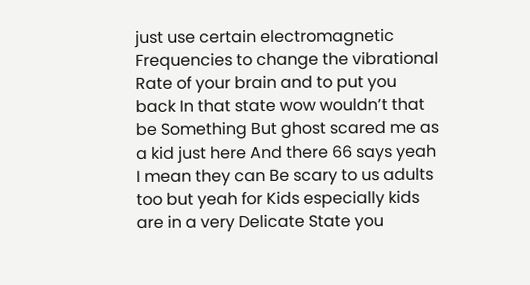just use certain electromagnetic Frequencies to change the vibrational Rate of your brain and to put you back In that state wow wouldn’t that be Something But ghost scared me as a kid just here And there 66 says yeah I mean they can Be scary to us adults too but yeah for Kids especially kids are in a very Delicate State you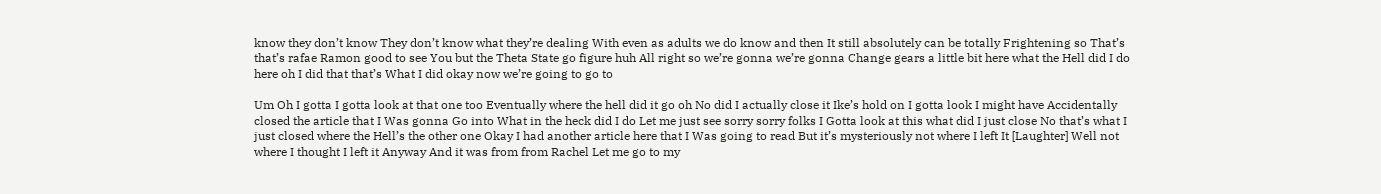know they don’t know They don’t know what they’re dealing With even as adults we do know and then It still absolutely can be totally Frightening so That’s that’s rafae Ramon good to see You but the Theta State go figure huh All right so we’re gonna we’re gonna Change gears a little bit here what the Hell did I do here oh I did that that’s What I did okay now we’re going to go to

Um Oh I gotta I gotta look at that one too Eventually where the hell did it go oh No did I actually close it Ike’s hold on I gotta look I might have Accidentally closed the article that I Was gonna Go into What in the heck did I do Let me just see sorry sorry folks I Gotta look at this what did I just close No that’s what I just closed where the Hell’s the other one Okay I had another article here that I Was going to read But it’s mysteriously not where I left It [Laughter] Well not where I thought I left it Anyway And it was from from Rachel Let me go to my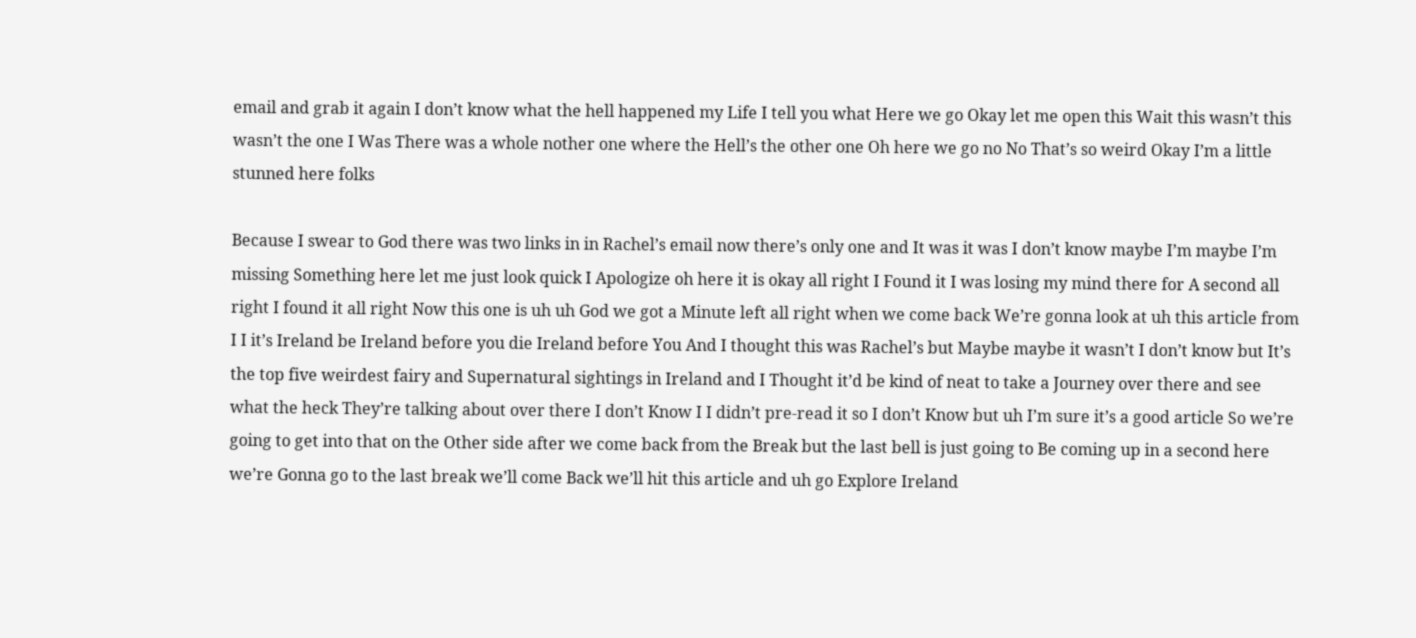email and grab it again I don’t know what the hell happened my Life I tell you what Here we go Okay let me open this Wait this wasn’t this wasn’t the one I Was There was a whole nother one where the Hell’s the other one Oh here we go no No That’s so weird Okay I’m a little stunned here folks

Because I swear to God there was two links in in Rachel’s email now there’s only one and It was it was I don’t know maybe I’m maybe I’m missing Something here let me just look quick I Apologize oh here it is okay all right I Found it I was losing my mind there for A second all right I found it all right Now this one is uh uh God we got a Minute left all right when we come back We’re gonna look at uh this article from I I it’s Ireland be Ireland before you die Ireland before You And I thought this was Rachel’s but Maybe maybe it wasn’t I don’t know but It’s the top five weirdest fairy and Supernatural sightings in Ireland and I Thought it’d be kind of neat to take a Journey over there and see what the heck They’re talking about over there I don’t Know I I didn’t pre-read it so I don’t Know but uh I’m sure it’s a good article So we’re going to get into that on the Other side after we come back from the Break but the last bell is just going to Be coming up in a second here we’re Gonna go to the last break we’ll come Back we’ll hit this article and uh go Explore Ireland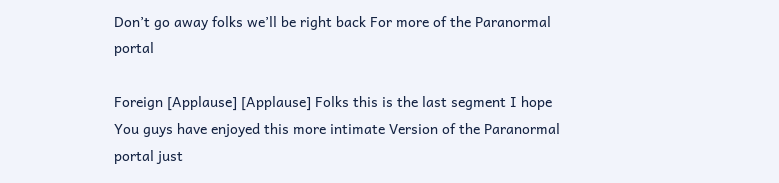Don’t go away folks we’ll be right back For more of the Paranormal portal

Foreign [Applause] [Applause] Folks this is the last segment I hope You guys have enjoyed this more intimate Version of the Paranormal portal just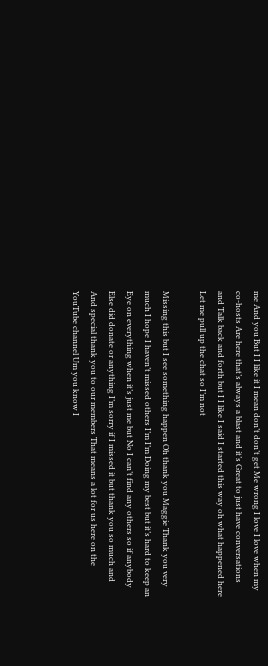me And you But I I like it I mean don’t don’t get Me wrong I love I love when my co-hosts Are here that’s always a blast and it’s Great to just have conversations and Talk back and forth but I I like I said I started this way oh what happened here Let me pull up the chat so I’m not

Missing this but I see something happen Oh thank you Maggie Thank you very much I hope I haven’t missed others I’m I’m Doing my best but it’s hard to keep an Eye on everything when it’s just me but No I can’t find any others so if anybody Else did donate or anything I’m sorry if I missed it but thank you so much and And special thank you to our members That means a lot for us here on the YouTube channel Um you know I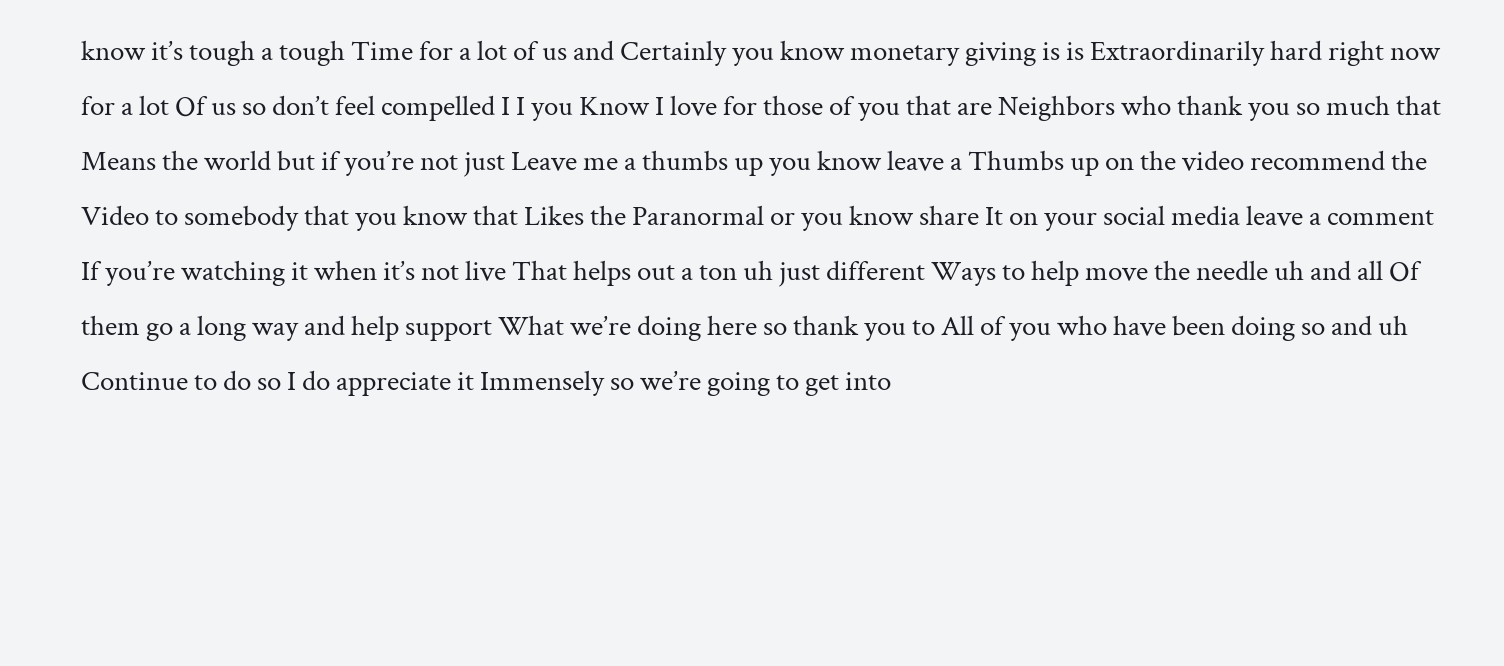know it’s tough a tough Time for a lot of us and Certainly you know monetary giving is is Extraordinarily hard right now for a lot Of us so don’t feel compelled I I you Know I love for those of you that are Neighbors who thank you so much that Means the world but if you’re not just Leave me a thumbs up you know leave a Thumbs up on the video recommend the Video to somebody that you know that Likes the Paranormal or you know share It on your social media leave a comment If you’re watching it when it’s not live That helps out a ton uh just different Ways to help move the needle uh and all Of them go a long way and help support What we’re doing here so thank you to All of you who have been doing so and uh Continue to do so I do appreciate it Immensely so we’re going to get into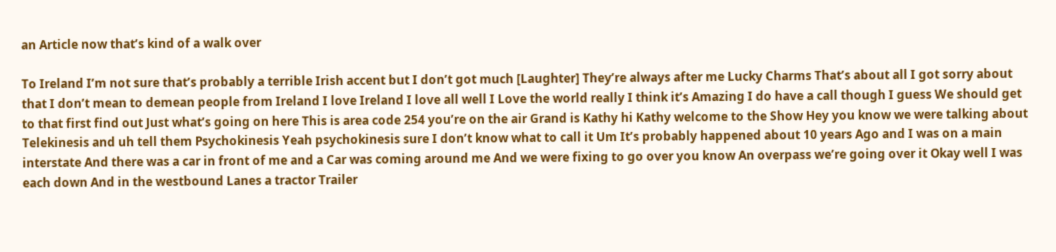an Article now that’s kind of a walk over

To Ireland I’m not sure that’s probably a terrible Irish accent but I don’t got much [Laughter] They’re always after me Lucky Charms That’s about all I got sorry about that I don’t mean to demean people from Ireland I love Ireland I love all well I Love the world really I think it’s Amazing I do have a call though I guess We should get to that first find out Just what’s going on here This is area code 254 you’re on the air Grand is Kathy hi Kathy welcome to the Show Hey you know we were talking about Telekinesis and uh tell them Psychokinesis Yeah psychokinesis sure I don’t know what to call it Um It’s probably happened about 10 years Ago and I was on a main interstate And there was a car in front of me and a Car was coming around me And we were fixing to go over you know An overpass we’re going over it Okay well I was each down And in the westbound Lanes a tractor Trailer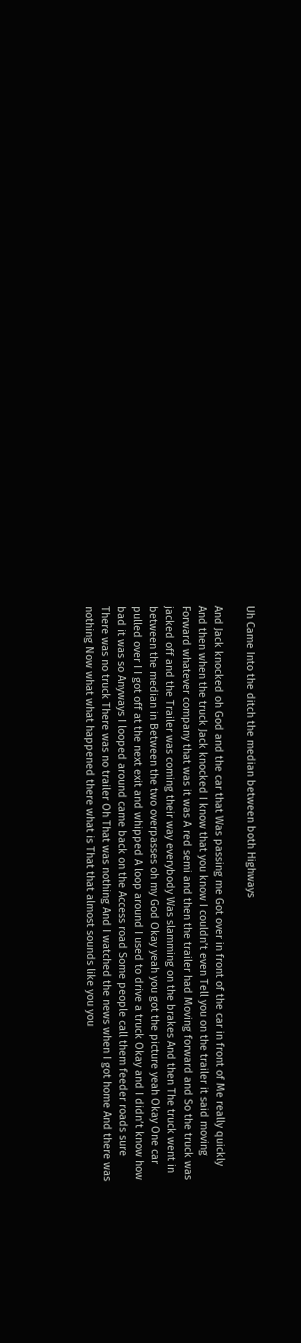Uh Came Into the ditch the median between both Highways

And Jack knocked oh God and the car that Was passing me Got over in front of the car in front of Me really quickly And then when the truck Jack knocked I know that you know I couldn’t even Tell you on the trailer it said moving Forward whatever company that was it was A red semi and then the trailer had Moving forward and So the truck was jacked off and the Trailer was coming their way everybody Was slamming on the brakes And then The truck went in between the median in Between the two overpasses oh my God Okay yeah you got the picture yeah Okay One car pulled over I I got off at the next exit and whipped A loop around I used to drive a truck Okay and I didn’t know how bad it was so Anyways I looped around came back on the Access road Some people call them feeder roads sure There was no truck There was no trailer Oh That was nothing And I watched the news when I got home And there was nothing Now what what happened there what is That that almost sounds like you you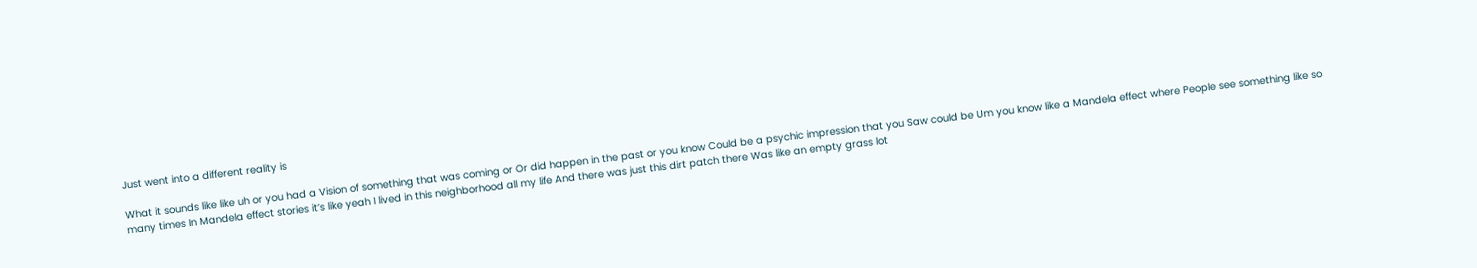Just went into a different reality is

What it sounds like like uh or you had a Vision of something that was coming or Or did happen in the past or you know Could be a psychic impression that you Saw could be Um you know like a Mandela effect where People see something like so many times In Mandela effect stories it’s like yeah I lived in this neighborhood all my life And there was just this dirt patch there Was like an empty grass lot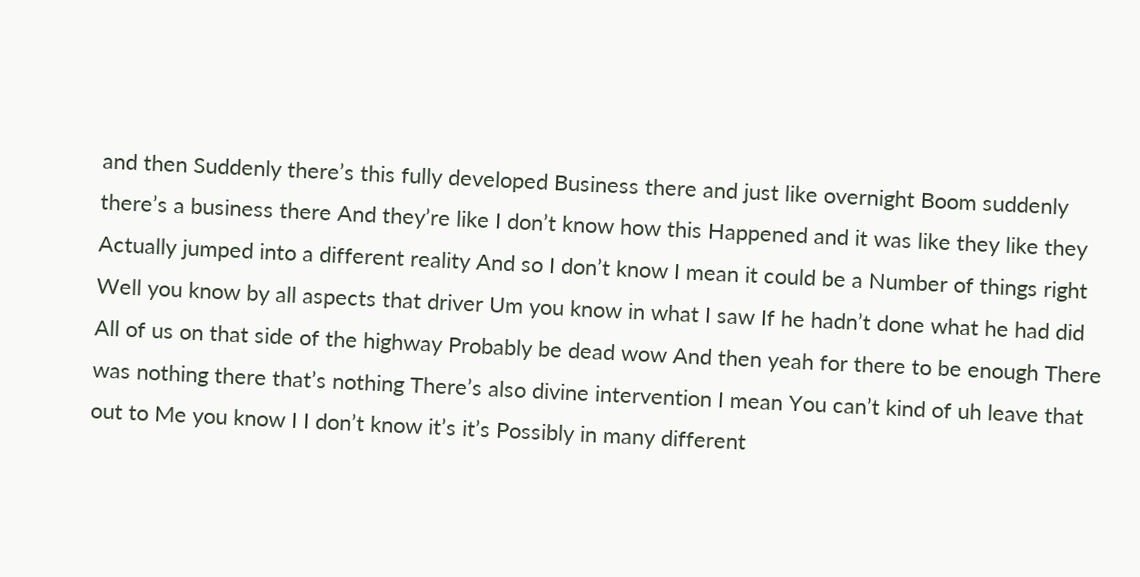and then Suddenly there’s this fully developed Business there and just like overnight Boom suddenly there’s a business there And they’re like I don’t know how this Happened and it was like they like they Actually jumped into a different reality And so I don’t know I mean it could be a Number of things right Well you know by all aspects that driver Um you know in what I saw If he hadn’t done what he had did All of us on that side of the highway Probably be dead wow And then yeah for there to be enough There was nothing there that’s nothing There’s also divine intervention I mean You can’t kind of uh leave that out to Me you know I I don’t know it’s it’s Possibly in many different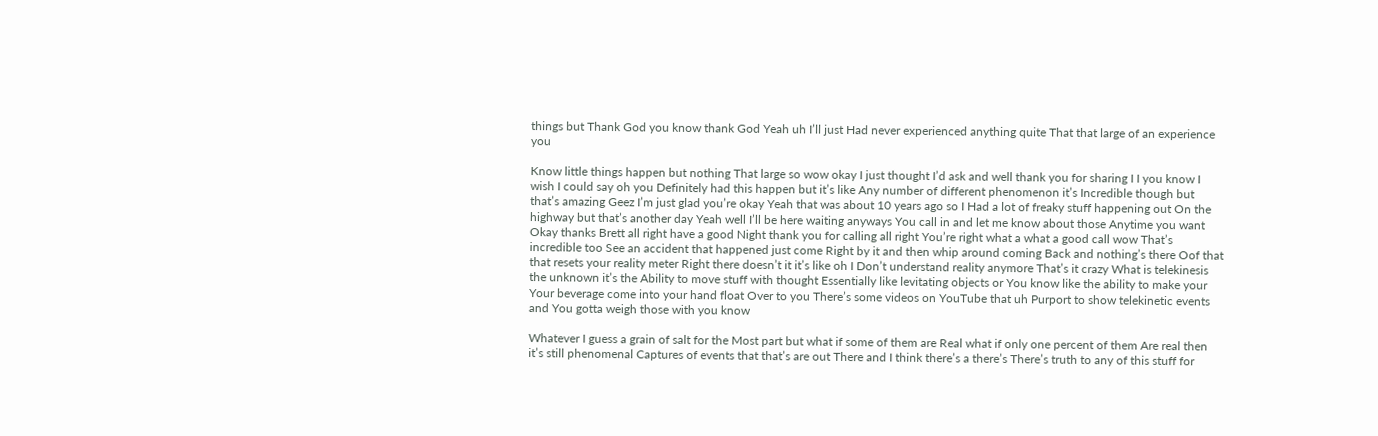things but Thank God you know thank God Yeah uh I’ll just Had never experienced anything quite That that large of an experience you

Know little things happen but nothing That large so wow okay I just thought I’d ask and well thank you for sharing I I you know I wish I could say oh you Definitely had this happen but it’s like Any number of different phenomenon it’s Incredible though but that’s amazing Geez I’m just glad you’re okay Yeah that was about 10 years ago so I Had a lot of freaky stuff happening out On the highway but that’s another day Yeah well I’ll be here waiting anyways You call in and let me know about those Anytime you want Okay thanks Brett all right have a good Night thank you for calling all right You’re right what a what a good call wow That’s incredible too See an accident that happened just come Right by it and then whip around coming Back and nothing’s there Oof that that resets your reality meter Right there doesn’t it it’s like oh I Don’t understand reality anymore That’s it crazy What is telekinesis the unknown it’s the Ability to move stuff with thought Essentially like levitating objects or You know like the ability to make your Your beverage come into your hand float Over to you There’s some videos on YouTube that uh Purport to show telekinetic events and You gotta weigh those with you know

Whatever I guess a grain of salt for the Most part but what if some of them are Real what if only one percent of them Are real then it’s still phenomenal Captures of events that that’s are out There and I think there’s a there’s There’s truth to any of this stuff for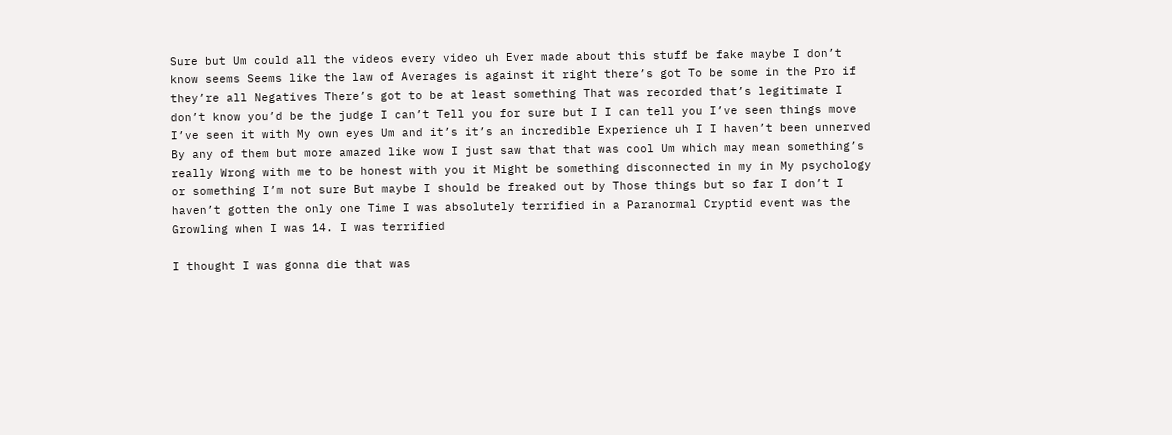Sure but Um could all the videos every video uh Ever made about this stuff be fake maybe I don’t know seems Seems like the law of Averages is against it right there’s got To be some in the Pro if they’re all Negatives There’s got to be at least something That was recorded that’s legitimate I don’t know you’d be the judge I can’t Tell you for sure but I I can tell you I’ve seen things move I’ve seen it with My own eyes Um and it’s it’s an incredible Experience uh I I haven’t been unnerved By any of them but more amazed like wow I just saw that that was cool Um which may mean something’s really Wrong with me to be honest with you it Might be something disconnected in my in My psychology or something I’m not sure But maybe I should be freaked out by Those things but so far I don’t I haven’t gotten the only one Time I was absolutely terrified in a Paranormal Cryptid event was the Growling when I was 14. I was terrified

I thought I was gonna die that was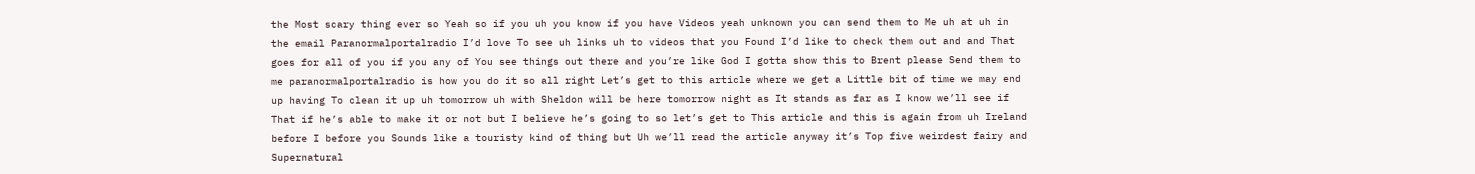the Most scary thing ever so Yeah so if you uh you know if you have Videos yeah unknown you can send them to Me uh at uh in the email Paranormalportalradio I’d love To see uh links uh to videos that you Found I’d like to check them out and and That goes for all of you if you any of You see things out there and you’re like God I gotta show this to Brent please Send them to me paranormalportalradio is how you do it so all right Let’s get to this article where we get a Little bit of time we may end up having To clean it up uh tomorrow uh with Sheldon will be here tomorrow night as It stands as far as I know we’ll see if That if he’s able to make it or not but I believe he’s going to so let’s get to This article and this is again from uh Ireland before I before you Sounds like a touristy kind of thing but Uh we’ll read the article anyway it’s Top five weirdest fairy and Supernatural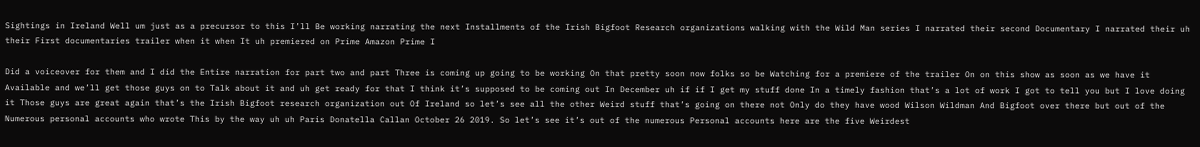Sightings in Ireland Well um just as a precursor to this I’ll Be working narrating the next Installments of the Irish Bigfoot Research organizations walking with the Wild Man series I narrated their second Documentary I narrated their uh their First documentaries trailer when it when It uh premiered on Prime Amazon Prime I

Did a voiceover for them and I did the Entire narration for part two and part Three is coming up going to be working On that pretty soon now folks so be Watching for a premiere of the trailer On on this show as soon as we have it Available and we’ll get those guys on to Talk about it and uh get ready for that I think it’s supposed to be coming out In December uh if if I get my stuff done In a timely fashion that’s a lot of work I got to tell you but I love doing it Those guys are great again that’s the Irish Bigfoot research organization out Of Ireland so let’s see all the other Weird stuff that’s going on there not Only do they have wood Wilson Wildman And Bigfoot over there but out of the Numerous personal accounts who wrote This by the way uh uh Paris Donatella Callan October 26 2019. So let’s see it’s out of the numerous Personal accounts here are the five Weirdest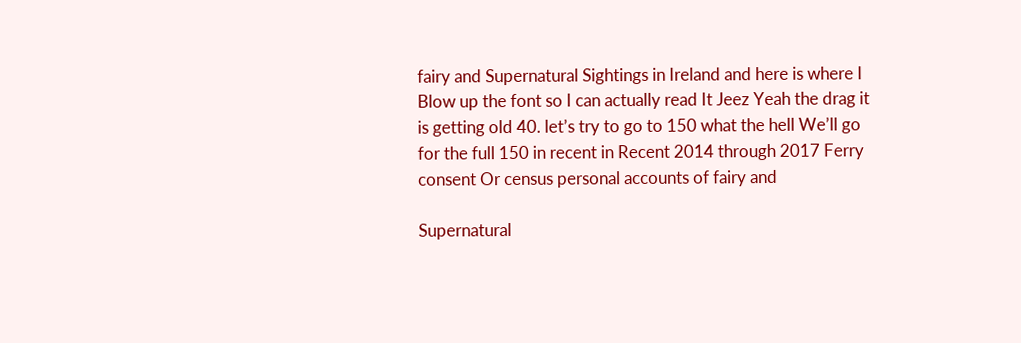fairy and Supernatural Sightings in Ireland and here is where I Blow up the font so I can actually read It Jeez Yeah the drag it is getting old 40. let’s try to go to 150 what the hell We’ll go for the full 150 in recent in Recent 2014 through 2017 Ferry consent Or census personal accounts of fairy and

Supernatural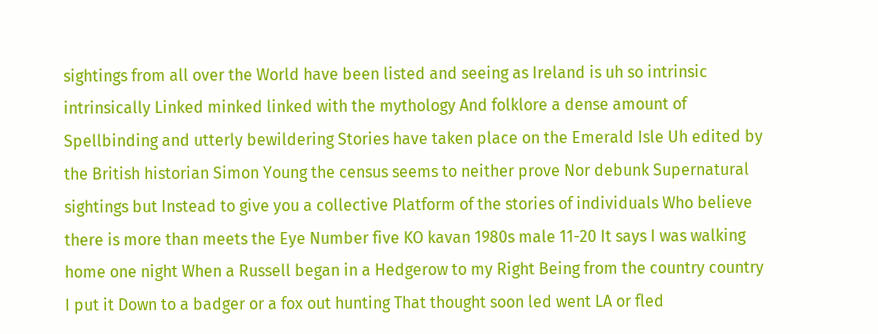sightings from all over the World have been listed and seeing as Ireland is uh so intrinsic intrinsically Linked minked linked with the mythology And folklore a dense amount of Spellbinding and utterly bewildering Stories have taken place on the Emerald Isle Uh edited by the British historian Simon Young the census seems to neither prove Nor debunk Supernatural sightings but Instead to give you a collective Platform of the stories of individuals Who believe there is more than meets the Eye Number five KO kavan 1980s male 11-20 It says I was walking home one night When a Russell began in a Hedgerow to my Right Being from the country country I put it Down to a badger or a fox out hunting That thought soon led went LA or fled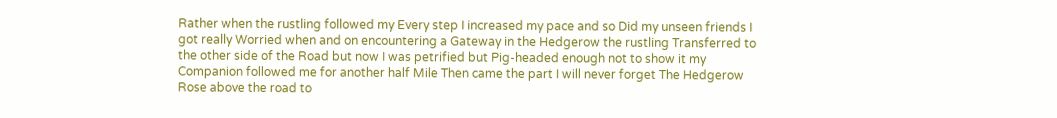Rather when the rustling followed my Every step I increased my pace and so Did my unseen friends I got really Worried when and on encountering a Gateway in the Hedgerow the rustling Transferred to the other side of the Road but now I was petrified but Pig-headed enough not to show it my Companion followed me for another half Mile Then came the part I will never forget The Hedgerow Rose above the road to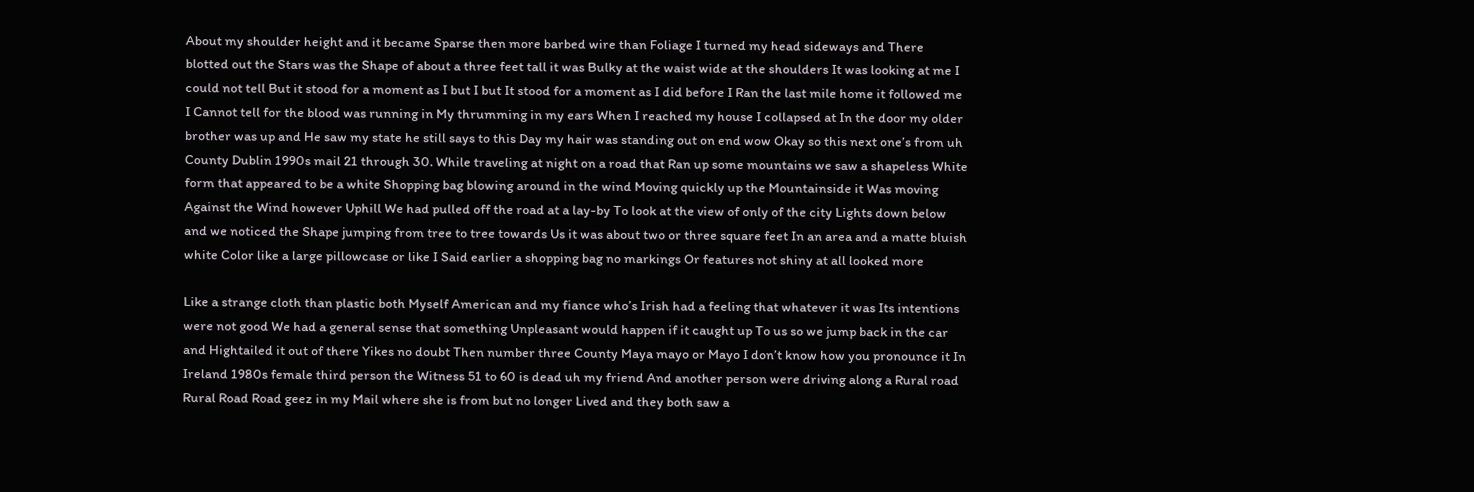About my shoulder height and it became Sparse then more barbed wire than Foliage I turned my head sideways and There blotted out the Stars was the Shape of about a three feet tall it was Bulky at the waist wide at the shoulders It was looking at me I could not tell But it stood for a moment as I but I but It stood for a moment as I did before I Ran the last mile home it followed me I Cannot tell for the blood was running in My thrumming in my ears When I reached my house I collapsed at In the door my older brother was up and He saw my state he still says to this Day my hair was standing out on end wow Okay so this next one’s from uh County Dublin 1990s mail 21 through 30. While traveling at night on a road that Ran up some mountains we saw a shapeless White form that appeared to be a white Shopping bag blowing around in the wind Moving quickly up the Mountainside it Was moving Against the Wind however Uphill We had pulled off the road at a lay-by To look at the view of only of the city Lights down below and we noticed the Shape jumping from tree to tree towards Us it was about two or three square feet In an area and a matte bluish white Color like a large pillowcase or like I Said earlier a shopping bag no markings Or features not shiny at all looked more

Like a strange cloth than plastic both Myself American and my fiance who’s Irish had a feeling that whatever it was Its intentions were not good We had a general sense that something Unpleasant would happen if it caught up To us so we jump back in the car and Hightailed it out of there Yikes no doubt Then number three County Maya mayo or Mayo I don’t know how you pronounce it In Ireland 1980s female third person the Witness 51 to 60 is dead uh my friend And another person were driving along a Rural road Rural Road Road geez in my Mail where she is from but no longer Lived and they both saw a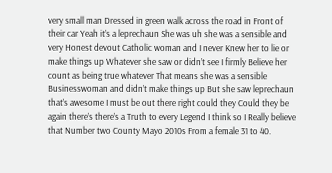very small man Dressed in green walk across the road in Front of their car Yeah it’s a leprechaun She was uh she was a sensible and very Honest devout Catholic woman and I never Knew her to lie or make things up Whatever she saw or didn’t see I firmly Believe her count as being true whatever That means she was a sensible Businesswoman and didn’t make things up But she saw leprechaun that’s awesome I must be out there right could they Could they be again there’s there’s a Truth to every Legend I think so I Really believe that Number two County Mayo 2010s From a female 31 to 40.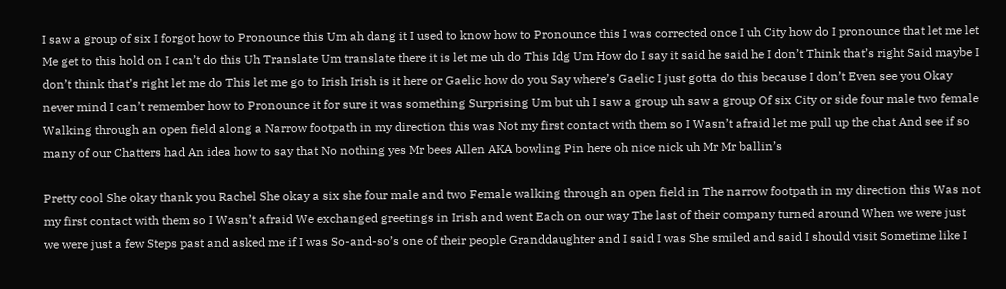I saw a group of six I forgot how to Pronounce this Um ah dang it I used to know how to Pronounce this I was corrected once I uh City how do I pronounce that let me let Me get to this hold on I can’t do this Uh Translate Um translate there it is let me uh do This Idg Um How do I say it said he said he I don’t Think that’s right Said maybe I don’t think that’s right let me do This let me go to Irish Irish is it here or Gaelic how do you Say where’s Gaelic I just gotta do this because I don’t Even see you Okay never mind I can’t remember how to Pronounce it for sure it was something Surprising Um but uh I saw a group uh saw a group Of six City or side four male two female Walking through an open field along a Narrow footpath in my direction this was Not my first contact with them so I Wasn’t afraid let me pull up the chat And see if so many of our Chatters had An idea how to say that No nothing yes Mr bees Allen AKA bowling Pin here oh nice nick uh Mr Mr ballin’s

Pretty cool She okay thank you Rachel She okay a six she four male and two Female walking through an open field in The narrow footpath in my direction this Was not my first contact with them so I Wasn’t afraid We exchanged greetings in Irish and went Each on our way The last of their company turned around When we were just we were just a few Steps past and asked me if I was So-and-so’s one of their people Granddaughter and I said I was She smiled and said I should visit Sometime like I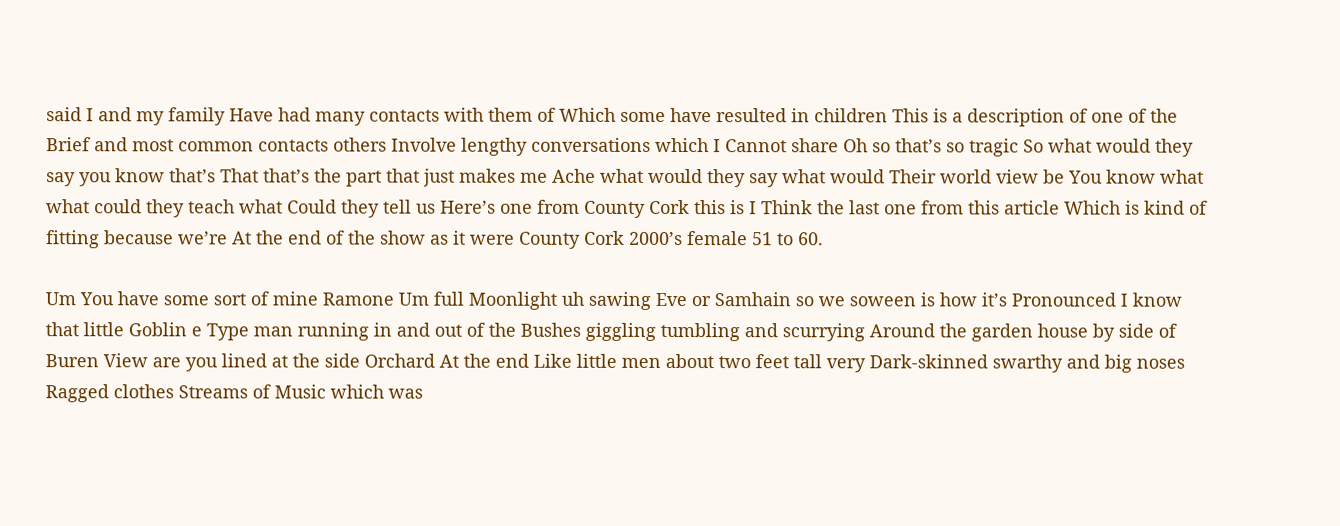said I and my family Have had many contacts with them of Which some have resulted in children This is a description of one of the Brief and most common contacts others Involve lengthy conversations which I Cannot share Oh so that’s so tragic So what would they say you know that’s That that’s the part that just makes me Ache what would they say what would Their world view be You know what what could they teach what Could they tell us Here’s one from County Cork this is I Think the last one from this article Which is kind of fitting because we’re At the end of the show as it were County Cork 2000’s female 51 to 60.

Um You have some sort of mine Ramone Um full Moonlight uh sawing Eve or Samhain so we soween is how it’s Pronounced I know that little Goblin e Type man running in and out of the Bushes giggling tumbling and scurrying Around the garden house by side of Buren View are you lined at the side Orchard At the end Like little men about two feet tall very Dark-skinned swarthy and big noses Ragged clothes Streams of Music which was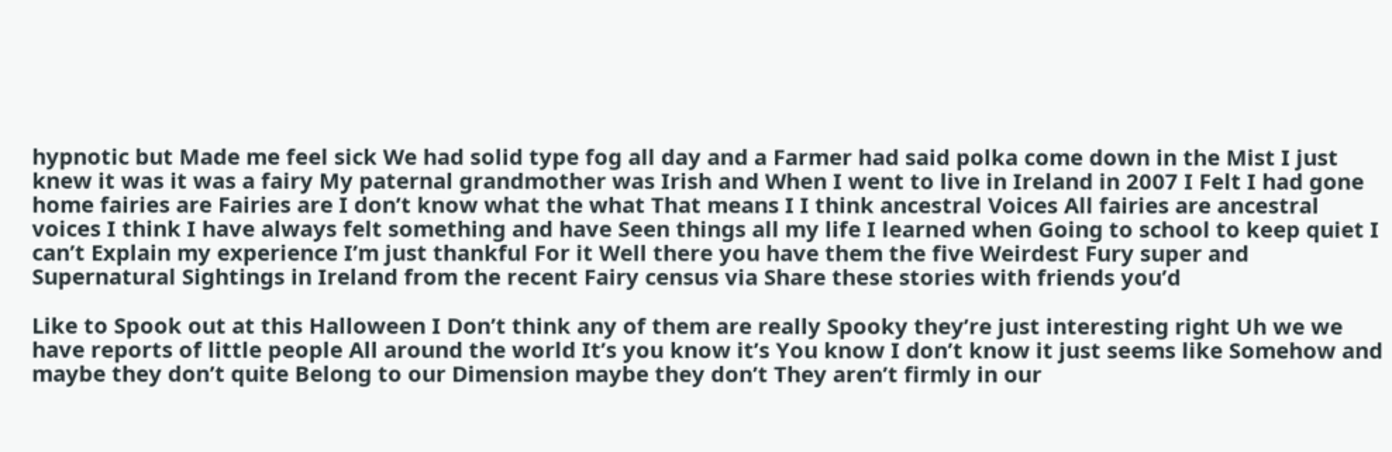hypnotic but Made me feel sick We had solid type fog all day and a Farmer had said polka come down in the Mist I just knew it was it was a fairy My paternal grandmother was Irish and When I went to live in Ireland in 2007 I Felt I had gone home fairies are Fairies are I don’t know what the what That means I I think ancestral Voices All fairies are ancestral voices I think I have always felt something and have Seen things all my life I learned when Going to school to keep quiet I can’t Explain my experience I’m just thankful For it Well there you have them the five Weirdest Fury super and Supernatural Sightings in Ireland from the recent Fairy census via Share these stories with friends you’d

Like to Spook out at this Halloween I Don’t think any of them are really Spooky they’re just interesting right Uh we we have reports of little people All around the world It’s you know it’s You know I don’t know it just seems like Somehow and maybe they don’t quite Belong to our Dimension maybe they don’t They aren’t firmly in our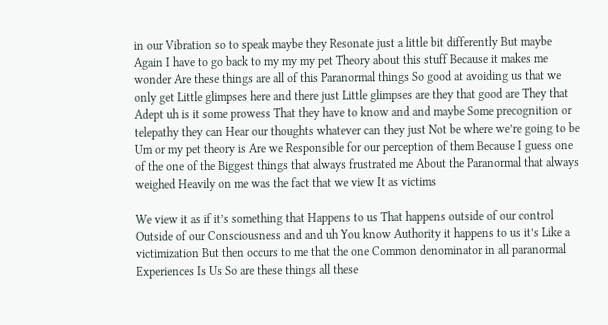in our Vibration so to speak maybe they Resonate just a little bit differently But maybe Again I have to go back to my my my pet Theory about this stuff Because it makes me wonder Are these things are all of this Paranormal things So good at avoiding us that we only get Little glimpses here and there just Little glimpses are they that good are They that Adept uh is it some prowess That they have to know and and maybe Some precognition or telepathy they can Hear our thoughts whatever can they just Not be where we’re going to be Um or my pet theory is Are we Responsible for our perception of them Because I guess one of the one of the Biggest things that always frustrated me About the Paranormal that always weighed Heavily on me was the fact that we view It as victims

We view it as if it’s something that Happens to us That happens outside of our control Outside of our Consciousness and and uh You know Authority it happens to us it’s Like a victimization But then occurs to me that the one Common denominator in all paranormal Experiences Is Us So are these things all these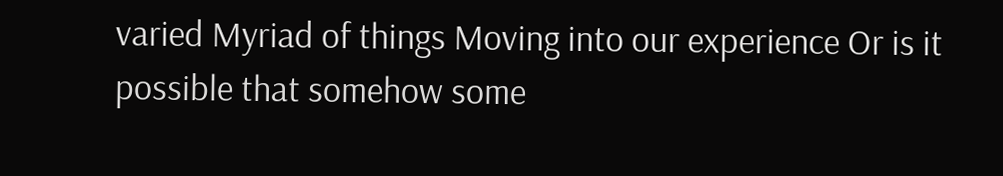varied Myriad of things Moving into our experience Or is it possible that somehow some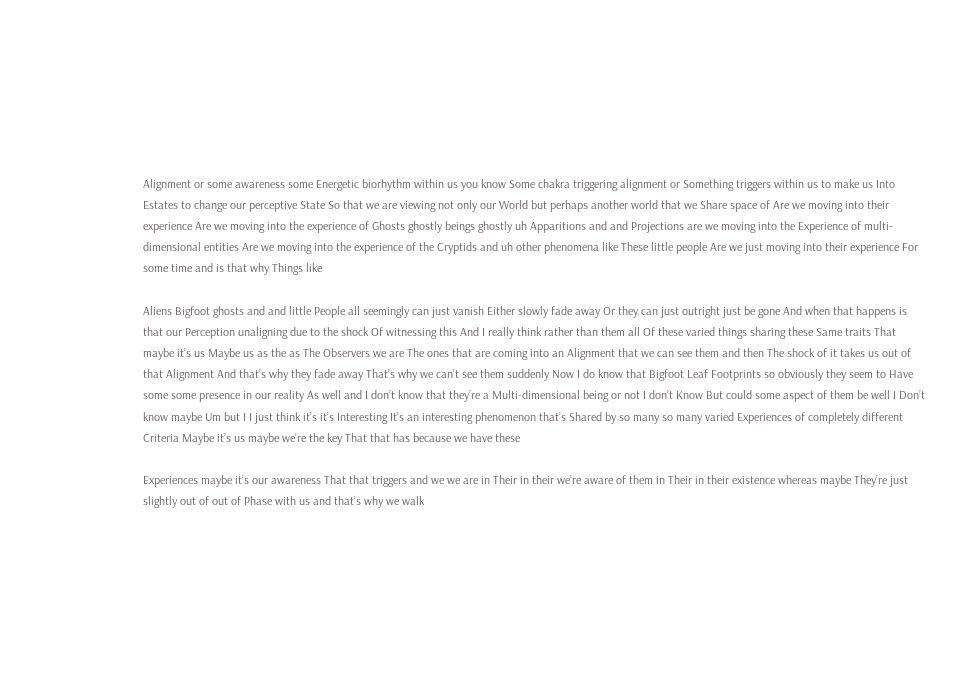Alignment or some awareness some Energetic biorhythm within us you know Some chakra triggering alignment or Something triggers within us to make us Into Estates to change our perceptive State So that we are viewing not only our World but perhaps another world that we Share space of Are we moving into their experience Are we moving into the experience of Ghosts ghostly beings ghostly uh Apparitions and and Projections are we moving into the Experience of multi-dimensional entities Are we moving into the experience of the Cryptids and uh other phenomena like These little people Are we just moving into their experience For some time and is that why Things like

Aliens Bigfoot ghosts and and little People all seemingly can just vanish Either slowly fade away Or they can just outright just be gone And when that happens is that our Perception unaligning due to the shock Of witnessing this And I really think rather than them all Of these varied things sharing these Same traits That maybe it’s us Maybe us as the as The Observers we are The ones that are coming into an Alignment that we can see them and then The shock of it takes us out of that Alignment And that’s why they fade away That’s why we can’t see them suddenly Now I do know that Bigfoot Leaf Footprints so obviously they seem to Have some some presence in our reality As well and I don’t know that they’re a Multi-dimensional being or not I don’t Know But could some aspect of them be well I Don’t know maybe Um but I I just think it’s it’s Interesting It’s an interesting phenomenon that’s Shared by so many so many varied Experiences of completely different Criteria Maybe it’s us maybe we’re the key That that has because we have these

Experiences maybe it’s our awareness That that triggers and we we are in Their in their we’re aware of them in Their in their existence whereas maybe They’re just slightly out of out of Phase with us and that’s why we walk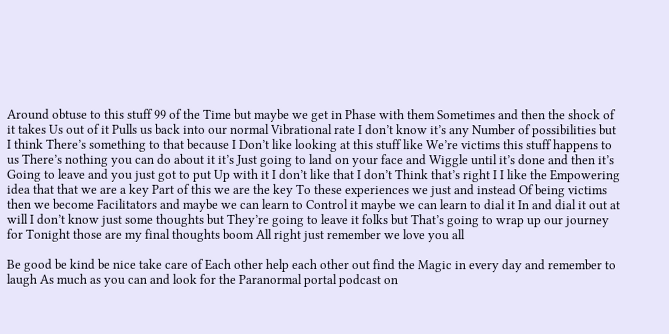Around obtuse to this stuff 99 of the Time but maybe we get in Phase with them Sometimes and then the shock of it takes Us out of it Pulls us back into our normal Vibrational rate I don’t know it’s any Number of possibilities but I think There’s something to that because I Don’t like looking at this stuff like We’re victims this stuff happens to us There’s nothing you can do about it it’s Just going to land on your face and Wiggle until it’s done and then it’s Going to leave and you just got to put Up with it I don’t like that I don’t Think that’s right I I like the Empowering idea that that we are a key Part of this we are the key To these experiences we just and instead Of being victims then we become Facilitators and maybe we can learn to Control it maybe we can learn to dial it In and dial it out at will I don’t know just some thoughts but They’re going to leave it folks but That’s going to wrap up our journey for Tonight those are my final thoughts boom All right just remember we love you all

Be good be kind be nice take care of Each other help each other out find the Magic in every day and remember to laugh As much as you can and look for the Paranormal portal podcast on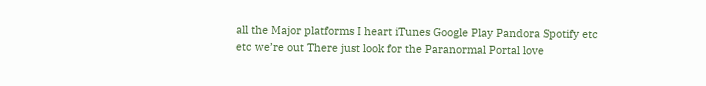all the Major platforms I heart iTunes Google Play Pandora Spotify etc etc we’re out There just look for the Paranormal Portal love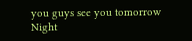you guys see you tomorrow Night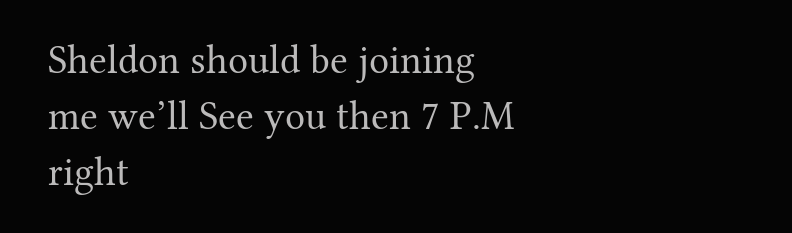Sheldon should be joining me we’ll See you then 7 P.M right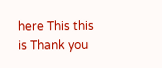here This this is Thank you